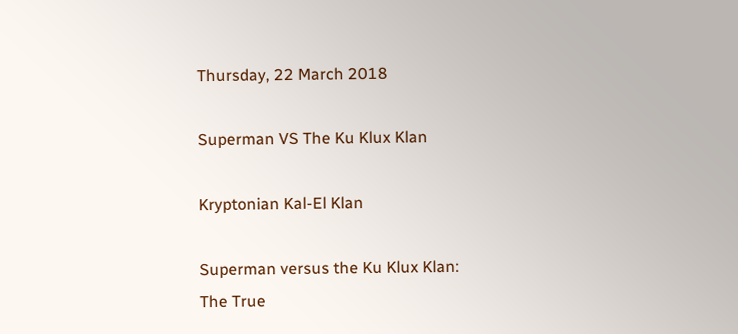Thursday, 22 March 2018

Superman VS The Ku Klux Klan

Kryptonian Kal-El Klan

Superman versus the Ku Klux Klan:
The True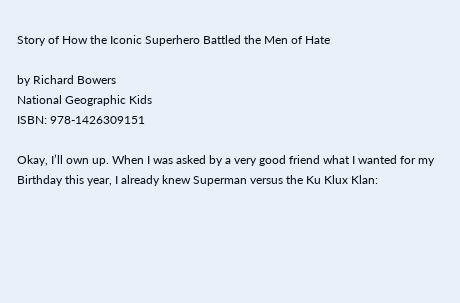Story of How the Iconic Superhero Battled the Men of Hate

by Richard Bowers
National Geographic Kids
ISBN: 978-1426309151

Okay, I’ll own up. When I was asked by a very good friend what I wanted for my Birthday this year, I already knew Superman versus the Ku Klux Klan: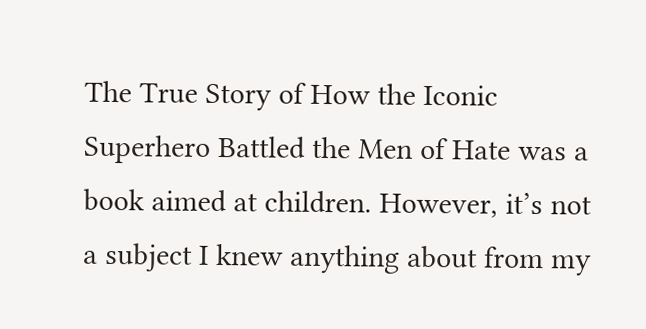The True Story of How the Iconic Superhero Battled the Men of Hate was a book aimed at children. However, it’s not a subject I knew anything about from my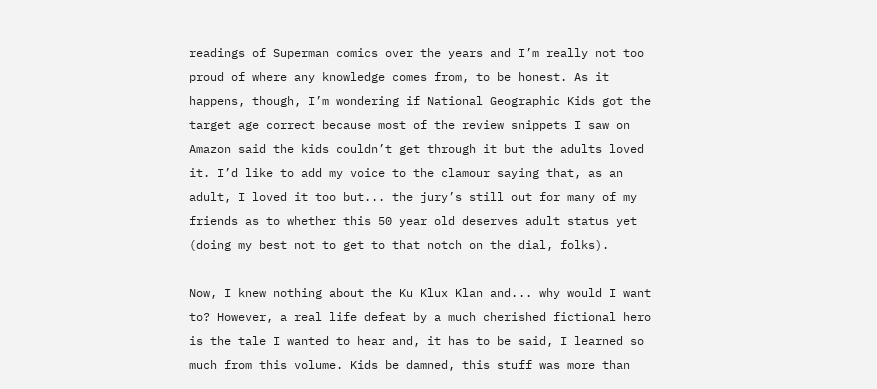readings of Superman comics over the years and I’m really not too proud of where any knowledge comes from, to be honest. As it happens, though, I’m wondering if National Geographic Kids got the target age correct because most of the review snippets I saw on Amazon said the kids couldn’t get through it but the adults loved it. I’d like to add my voice to the clamour saying that, as an adult, I loved it too but... the jury’s still out for many of my friends as to whether this 50 year old deserves adult status yet (doing my best not to get to that notch on the dial, folks).

Now, I knew nothing about the Ku Klux Klan and... why would I want to? However, a real life defeat by a much cherished fictional hero is the tale I wanted to hear and, it has to be said, I learned so much from this volume. Kids be damned, this stuff was more than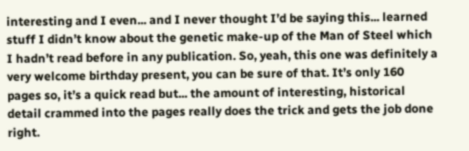interesting and I even... and I never thought I’d be saying this... learned stuff I didn’t know about the genetic make-up of the Man of Steel which I hadn’t read before in any publication. So, yeah, this one was definitely a very welcome birthday present, you can be sure of that. It’s only 160 pages so, it’s a quick read but... the amount of interesting, historical detail crammed into the pages really does the trick and gets the job done right.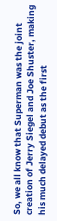So, we all know that Superman was the joint creation of Jerry Siegel and Joe Shuster, making his much delayed debut as the first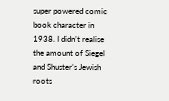super powered comic book character in 1938. I didn’t realise the amount of Siegel and Shuster’s Jewish roots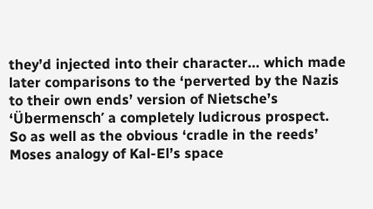they’d injected into their character... which made later comparisons to the ‘perverted by the Nazis to their own ends’ version of Nietsche’s ‘Übermensch’ a completely ludicrous prospect. So as well as the obvious ‘cradle in the reeds’ Moses analogy of Kal-El’s space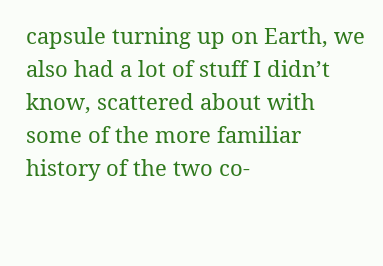capsule turning up on Earth, we also had a lot of stuff I didn’t know, scattered about with some of the more familiar history of the two co-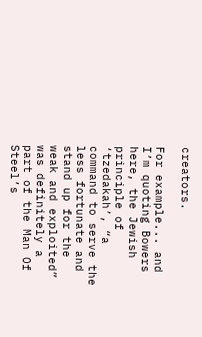creators.

For example... and I’m quoting Bowers here, the Jewish principle of ‘tzedakah’, “a command to serve the less fortunate and stand up for the weak and exploited” was definitely a part of the Man Of Steel’s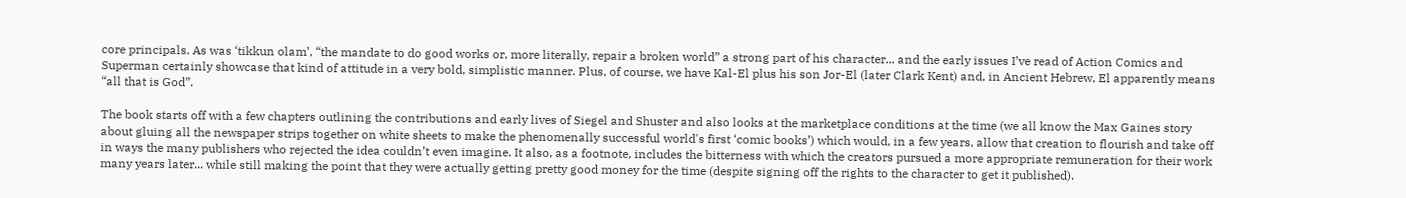core principals. As was ‘tikkun olam’, “the mandate to do good works or, more literally, repair a broken world” a strong part of his character... and the early issues I’ve read of Action Comics and Superman certainly showcase that kind of attitude in a very bold, simplistic manner. Plus, of course, we have Kal-El plus his son Jor-El (later Clark Kent) and, in Ancient Hebrew, El apparently means “all that is God”.

The book starts off with a few chapters outlining the contributions and early lives of Siegel and Shuster and also looks at the marketplace conditions at the time (we all know the Max Gaines story about gluing all the newspaper strips together on white sheets to make the phenomenally successful world's first ‘comic books’) which would, in a few years, allow that creation to flourish and take off in ways the many publishers who rejected the idea couldn’t even imagine. It also, as a footnote, includes the bitterness with which the creators pursued a more appropriate remuneration for their work many years later... while still making the point that they were actually getting pretty good money for the time (despite signing off the rights to the character to get it published).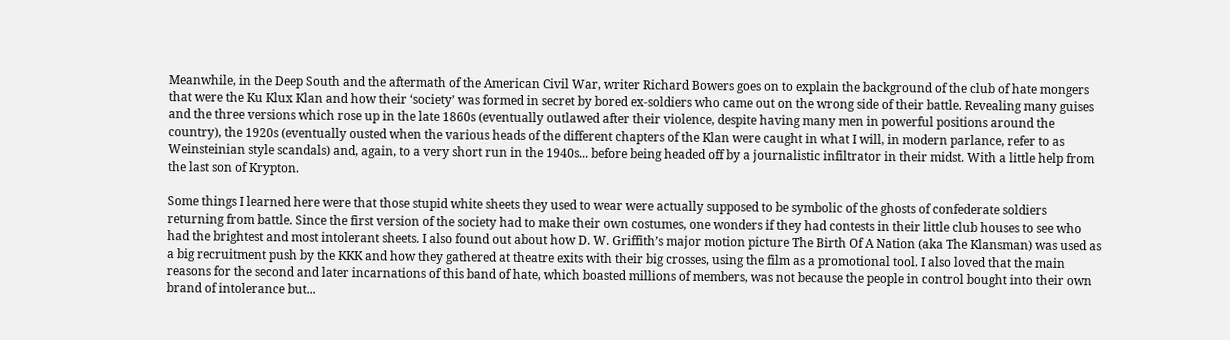Meanwhile, in the Deep South and the aftermath of the American Civil War, writer Richard Bowers goes on to explain the background of the club of hate mongers that were the Ku Klux Klan and how their ‘society’ was formed in secret by bored ex-soldiers who came out on the wrong side of their battle. Revealing many guises and the three versions which rose up in the late 1860s (eventually outlawed after their violence, despite having many men in powerful positions around the country), the 1920s (eventually ousted when the various heads of the different chapters of the Klan were caught in what I will, in modern parlance, refer to as Weinsteinian style scandals) and, again, to a very short run in the 1940s... before being headed off by a journalistic infiltrator in their midst. With a little help from the last son of Krypton.

Some things I learned here were that those stupid white sheets they used to wear were actually supposed to be symbolic of the ghosts of confederate soldiers returning from battle. Since the first version of the society had to make their own costumes, one wonders if they had contests in their little club houses to see who had the brightest and most intolerant sheets. I also found out about how D. W. Griffith’s major motion picture The Birth Of A Nation (aka The Klansman) was used as a big recruitment push by the KKK and how they gathered at theatre exits with their big crosses, using the film as a promotional tool. I also loved that the main reasons for the second and later incarnations of this band of hate, which boasted millions of members, was not because the people in control bought into their own brand of intolerance but...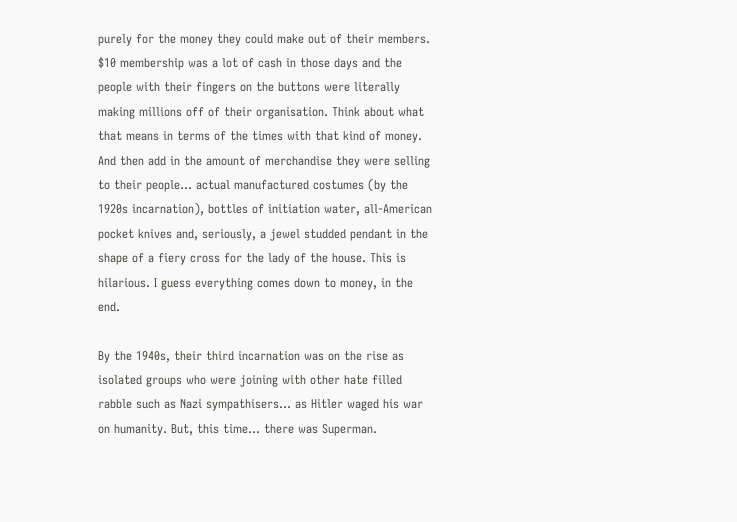purely for the money they could make out of their members. $10 membership was a lot of cash in those days and the people with their fingers on the buttons were literally making millions off of their organisation. Think about what that means in terms of the times with that kind of money. And then add in the amount of merchandise they were selling to their people... actual manufactured costumes (by the 1920s incarnation), bottles of initiation water, all-American pocket knives and, seriously, a jewel studded pendant in the shape of a fiery cross for the lady of the house. This is hilarious. I guess everything comes down to money, in the end.

By the 1940s, their third incarnation was on the rise as isolated groups who were joining with other hate filled rabble such as Nazi sympathisers... as Hitler waged his war on humanity. But, this time... there was Superman.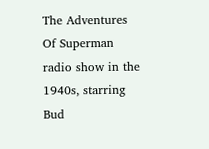The Adventures Of Superman radio show in the 1940s, starring Bud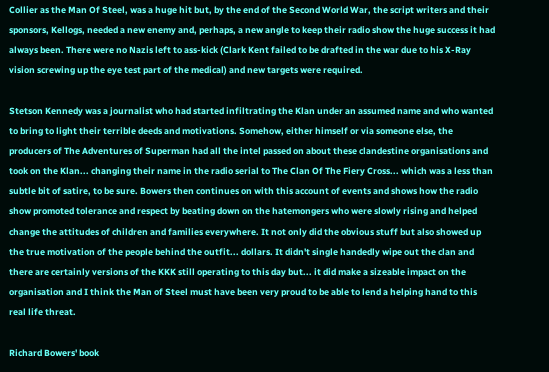Collier as the Man Of Steel, was a huge hit but, by the end of the Second World War, the script writers and their sponsors, Kellogs, needed a new enemy and, perhaps, a new angle to keep their radio show the huge success it had always been. There were no Nazis left to ass-kick (Clark Kent failed to be drafted in the war due to his X-Ray vision screwing up the eye test part of the medical) and new targets were required.

Stetson Kennedy was a journalist who had started infiltrating the Klan under an assumed name and who wanted to bring to light their terrible deeds and motivations. Somehow, either himself or via someone else, the producers of The Adventures of Superman had all the intel passed on about these clandestine organisations and took on the Klan... changing their name in the radio serial to The Clan Of The Fiery Cross... which was a less than subtle bit of satire, to be sure. Bowers then continues on with this account of events and shows how the radio show promoted tolerance and respect by beating down on the hatemongers who were slowly rising and helped change the attitudes of children and families everywhere. It not only did the obvious stuff but also showed up the true motivation of the people behind the outfit... dollars. It didn't single handedly wipe out the clan and there are certainly versions of the KKK still operating to this day but... it did make a sizeable impact on the organisation and I think the Man of Steel must have been very proud to be able to lend a helping hand to this real life threat.

Richard Bowers' book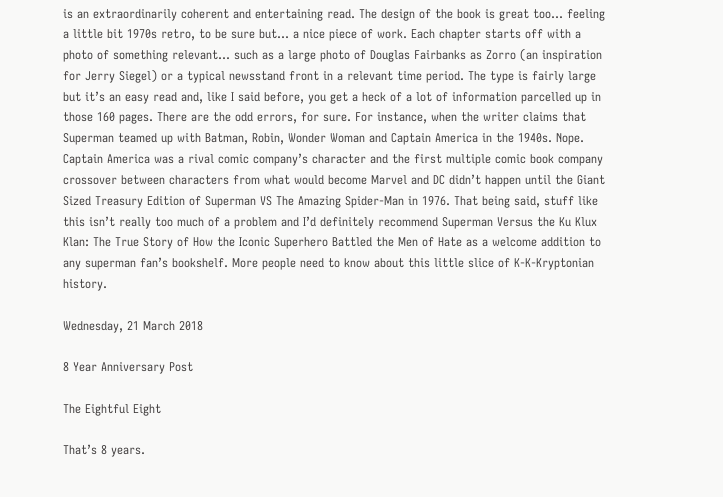is an extraordinarily coherent and entertaining read. The design of the book is great too... feeling a little bit 1970s retro, to be sure but... a nice piece of work. Each chapter starts off with a photo of something relevant... such as a large photo of Douglas Fairbanks as Zorro (an inspiration for Jerry Siegel) or a typical newsstand front in a relevant time period. The type is fairly large but it’s an easy read and, like I said before, you get a heck of a lot of information parcelled up in those 160 pages. There are the odd errors, for sure. For instance, when the writer claims that Superman teamed up with Batman, Robin, Wonder Woman and Captain America in the 1940s. Nope. Captain America was a rival comic company’s character and the first multiple comic book company crossover between characters from what would become Marvel and DC didn’t happen until the Giant Sized Treasury Edition of Superman VS The Amazing Spider-Man in 1976. That being said, stuff like this isn’t really too much of a problem and I’d definitely recommend Superman Versus the Ku Klux Klan: The True Story of How the Iconic Superhero Battled the Men of Hate as a welcome addition to any superman fan’s bookshelf. More people need to know about this little slice of K-K-Kryptonian history.

Wednesday, 21 March 2018

8 Year Anniversary Post

The Eightful Eight

That’s 8 years.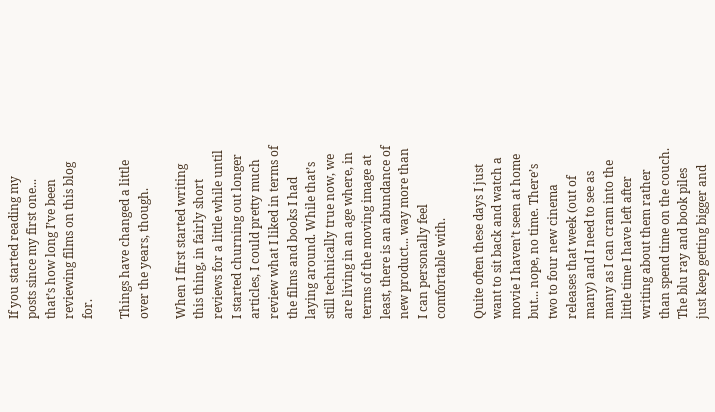If you started reading my posts since my first one... that’s how long I’ve been reviewing films on this blog for.

Things have changed a little over the years, though.

When I first started writing this thing, in fairly short reviews for a little while until I started churning out longer articles, I could pretty much review what I liked in terms of the films and books I had laying around. While that’s still technically true now, we are living in an age where, in terms of the moving image at least, there is an abundance of new product... way more than I can personally feel comfortable with.

Quite often these days I just want to sit back and watch a movie I haven’t seen at home but... nope, no time. There’s two to four new cinema releases that week (out of many) and I need to see as many as I can cram into the little time I have left after writing about them rather than spend time on the couch. The blu ray and book piles just keep getting bigger and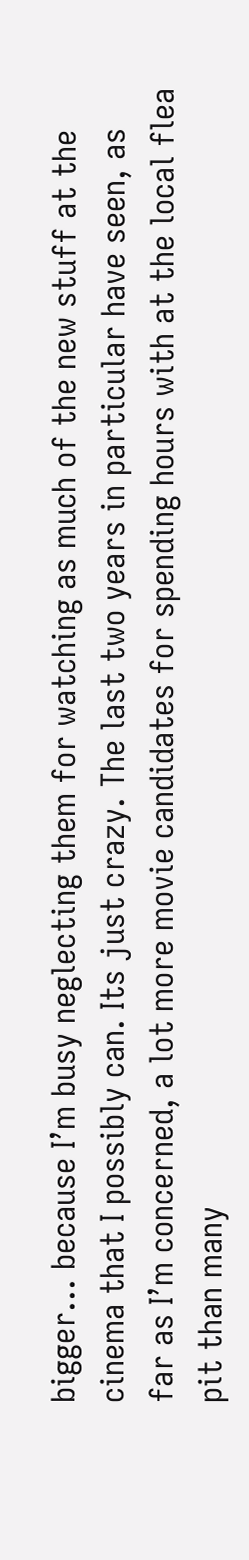bigger... because I’m busy neglecting them for watching as much of the new stuff at the cinema that I possibly can. Its just crazy. The last two years in particular have seen, as far as I’m concerned, a lot more movie candidates for spending hours with at the local flea pit than many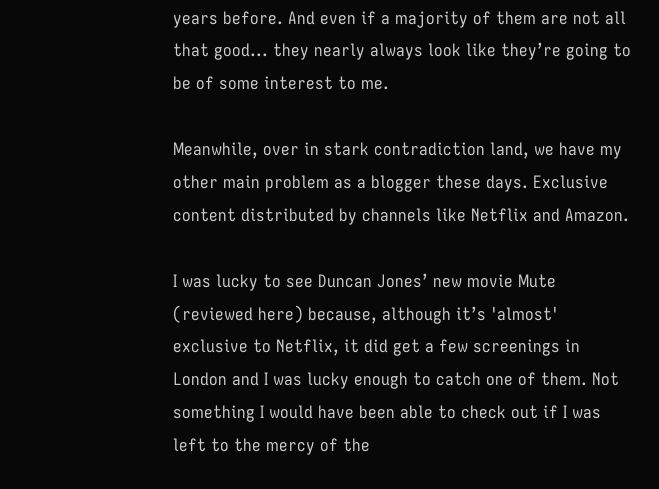years before. And even if a majority of them are not all that good... they nearly always look like they’re going to be of some interest to me.

Meanwhile, over in stark contradiction land, we have my other main problem as a blogger these days. Exclusive content distributed by channels like Netflix and Amazon.

I was lucky to see Duncan Jones’ new movie Mute (reviewed here) because, although it’s 'almost' exclusive to Netflix, it did get a few screenings in London and I was lucky enough to catch one of them. Not something I would have been able to check out if I was left to the mercy of the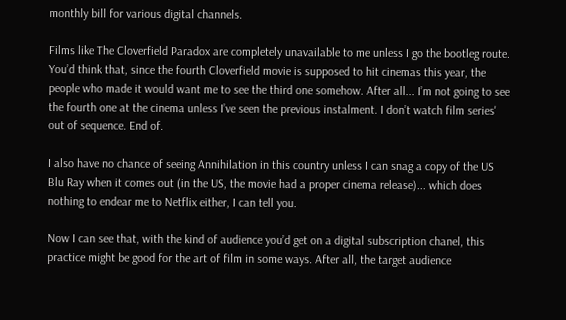monthly bill for various digital channels.

Films like The Cloverfield Paradox are completely unavailable to me unless I go the bootleg route. You’d think that, since the fourth Cloverfield movie is supposed to hit cinemas this year, the people who made it would want me to see the third one somehow. After all... I’m not going to see the fourth one at the cinema unless I’ve seen the previous instalment. I don’t watch film series' out of sequence. End of.

I also have no chance of seeing Annihilation in this country unless I can snag a copy of the US Blu Ray when it comes out (in the US, the movie had a proper cinema release)... which does nothing to endear me to Netflix either, I can tell you.

Now I can see that, with the kind of audience you’d get on a digital subscription chanel, this practice might be good for the art of film in some ways. After all, the target audience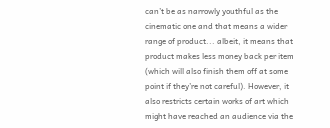can’t be as narrowly youthful as the cinematic one and that means a wider range of product... albeit, it means that product makes less money back per item (which will also finish them off at some point if they’re not careful). However, it also restricts certain works of art which might have reached an audience via the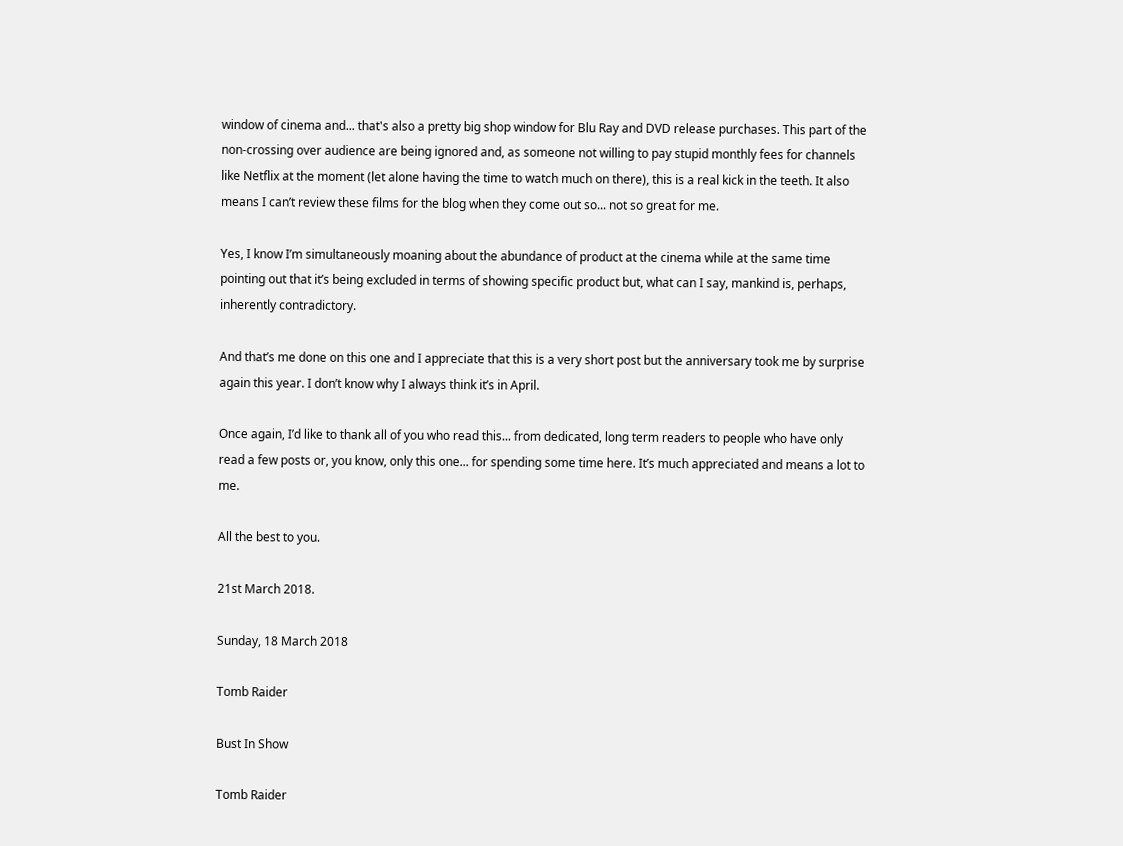window of cinema and... that's also a pretty big shop window for Blu Ray and DVD release purchases. This part of the non-crossing over audience are being ignored and, as someone not willing to pay stupid monthly fees for channels like Netflix at the moment (let alone having the time to watch much on there), this is a real kick in the teeth. It also means I can’t review these films for the blog when they come out so... not so great for me.

Yes, I know I’m simultaneously moaning about the abundance of product at the cinema while at the same time pointing out that it’s being excluded in terms of showing specific product but, what can I say, mankind is, perhaps, inherently contradictory.

And that’s me done on this one and I appreciate that this is a very short post but the anniversary took me by surprise again this year. I don’t know why I always think it’s in April.

Once again, I’d like to thank all of you who read this... from dedicated, long term readers to people who have only read a few posts or, you know, only this one... for spending some time here. It’s much appreciated and means a lot to me.

All the best to you.

21st March 2018.

Sunday, 18 March 2018

Tomb Raider

Bust In Show

Tomb Raider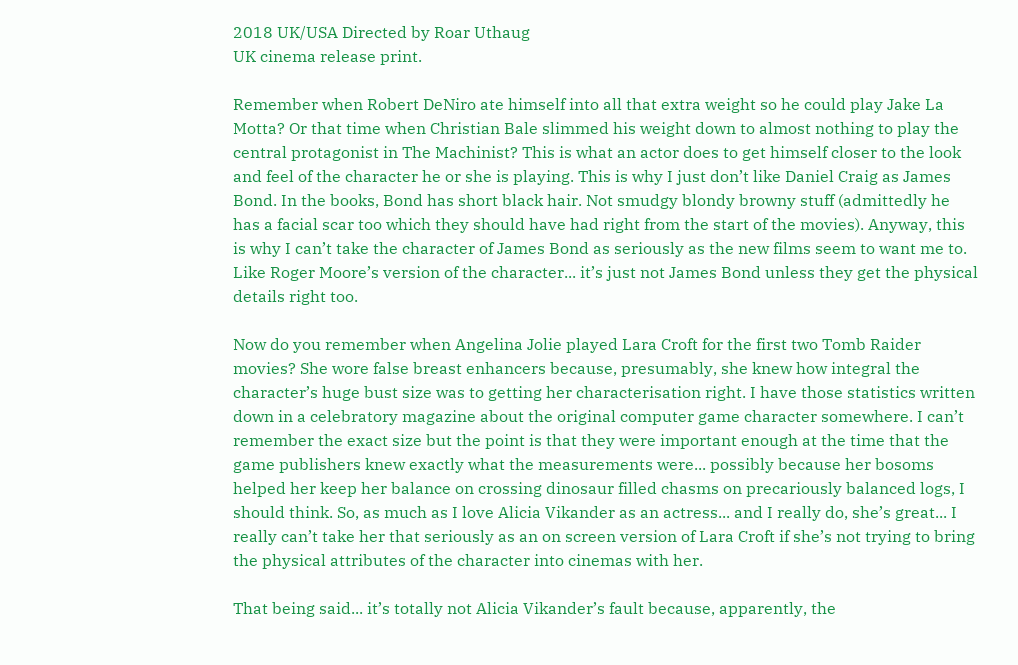2018 UK/USA Directed by Roar Uthaug
UK cinema release print.

Remember when Robert DeNiro ate himself into all that extra weight so he could play Jake La Motta? Or that time when Christian Bale slimmed his weight down to almost nothing to play the central protagonist in The Machinist? This is what an actor does to get himself closer to the look and feel of the character he or she is playing. This is why I just don’t like Daniel Craig as James Bond. In the books, Bond has short black hair. Not smudgy blondy browny stuff (admittedly he has a facial scar too which they should have had right from the start of the movies). Anyway, this is why I can’t take the character of James Bond as seriously as the new films seem to want me to. Like Roger Moore’s version of the character... it’s just not James Bond unless they get the physical details right too.

Now do you remember when Angelina Jolie played Lara Croft for the first two Tomb Raider movies? She wore false breast enhancers because, presumably, she knew how integral the character’s huge bust size was to getting her characterisation right. I have those statistics written down in a celebratory magazine about the original computer game character somewhere. I can’t remember the exact size but the point is that they were important enough at the time that the game publishers knew exactly what the measurements were... possibly because her bosoms helped her keep her balance on crossing dinosaur filled chasms on precariously balanced logs, I should think. So, as much as I love Alicia Vikander as an actress... and I really do, she’s great... I really can’t take her that seriously as an on screen version of Lara Croft if she’s not trying to bring the physical attributes of the character into cinemas with her.

That being said... it’s totally not Alicia Vikander’s fault because, apparently, the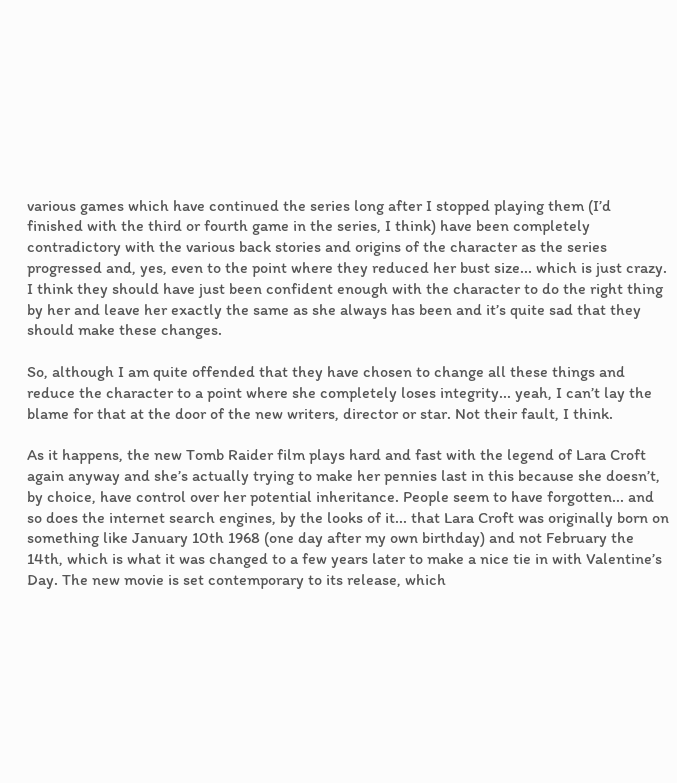various games which have continued the series long after I stopped playing them (I’d finished with the third or fourth game in the series, I think) have been completely contradictory with the various back stories and origins of the character as the series progressed and, yes, even to the point where they reduced her bust size... which is just crazy. I think they should have just been confident enough with the character to do the right thing by her and leave her exactly the same as she always has been and it’s quite sad that they should make these changes.

So, although I am quite offended that they have chosen to change all these things and reduce the character to a point where she completely loses integrity... yeah, I can’t lay the blame for that at the door of the new writers, director or star. Not their fault, I think.

As it happens, the new Tomb Raider film plays hard and fast with the legend of Lara Croft again anyway and she’s actually trying to make her pennies last in this because she doesn’t, by choice, have control over her potential inheritance. People seem to have forgotten... and so does the internet search engines, by the looks of it... that Lara Croft was originally born on something like January 10th 1968 (one day after my own birthday) and not February the 14th, which is what it was changed to a few years later to make a nice tie in with Valentine’s Day. The new movie is set contemporary to its release, which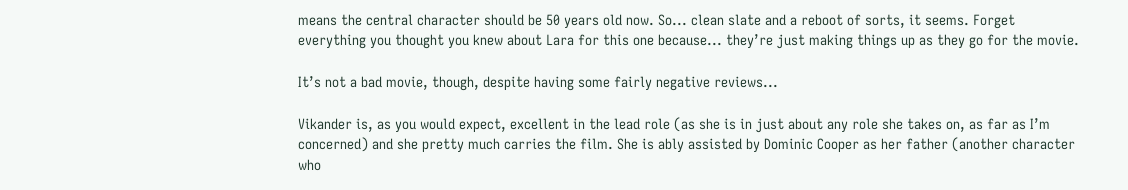means the central character should be 50 years old now. So... clean slate and a reboot of sorts, it seems. Forget everything you thought you knew about Lara for this one because... they’re just making things up as they go for the movie.

It’s not a bad movie, though, despite having some fairly negative reviews...

Vikander is, as you would expect, excellent in the lead role (as she is in just about any role she takes on, as far as I’m concerned) and she pretty much carries the film. She is ably assisted by Dominic Cooper as her father (another character who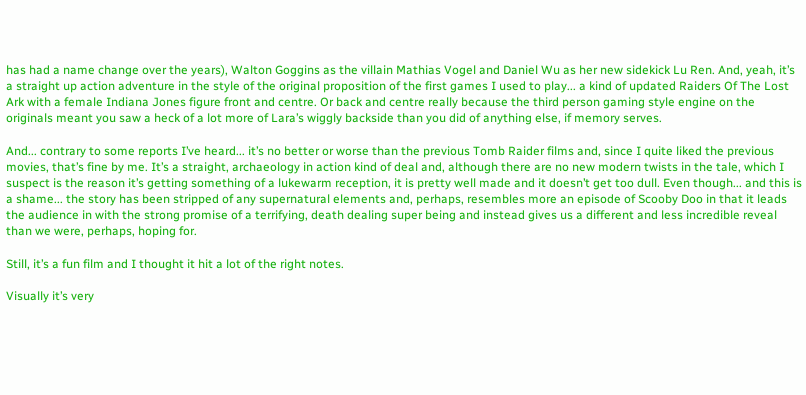has had a name change over the years), Walton Goggins as the villain Mathias Vogel and Daniel Wu as her new sidekick Lu Ren. And, yeah, it’s a straight up action adventure in the style of the original proposition of the first games I used to play... a kind of updated Raiders Of The Lost Ark with a female Indiana Jones figure front and centre. Or back and centre really because the third person gaming style engine on the originals meant you saw a heck of a lot more of Lara’s wiggly backside than you did of anything else, if memory serves.

And... contrary to some reports I’ve heard... it’s no better or worse than the previous Tomb Raider films and, since I quite liked the previous movies, that’s fine by me. It’s a straight, archaeology in action kind of deal and, although there are no new modern twists in the tale, which I suspect is the reason it’s getting something of a lukewarm reception, it is pretty well made and it doesn’t get too dull. Even though... and this is a shame... the story has been stripped of any supernatural elements and, perhaps, resembles more an episode of Scooby Doo in that it leads the audience in with the strong promise of a terrifying, death dealing super being and instead gives us a different and less incredible reveal than we were, perhaps, hoping for.

Still, it’s a fun film and I thought it hit a lot of the right notes.

Visually it’s very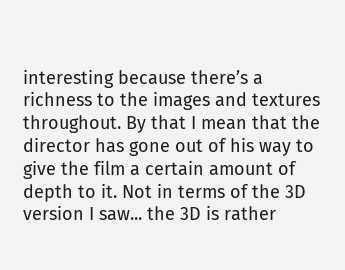interesting because there’s a richness to the images and textures throughout. By that I mean that the director has gone out of his way to give the film a certain amount of depth to it. Not in terms of the 3D version I saw... the 3D is rather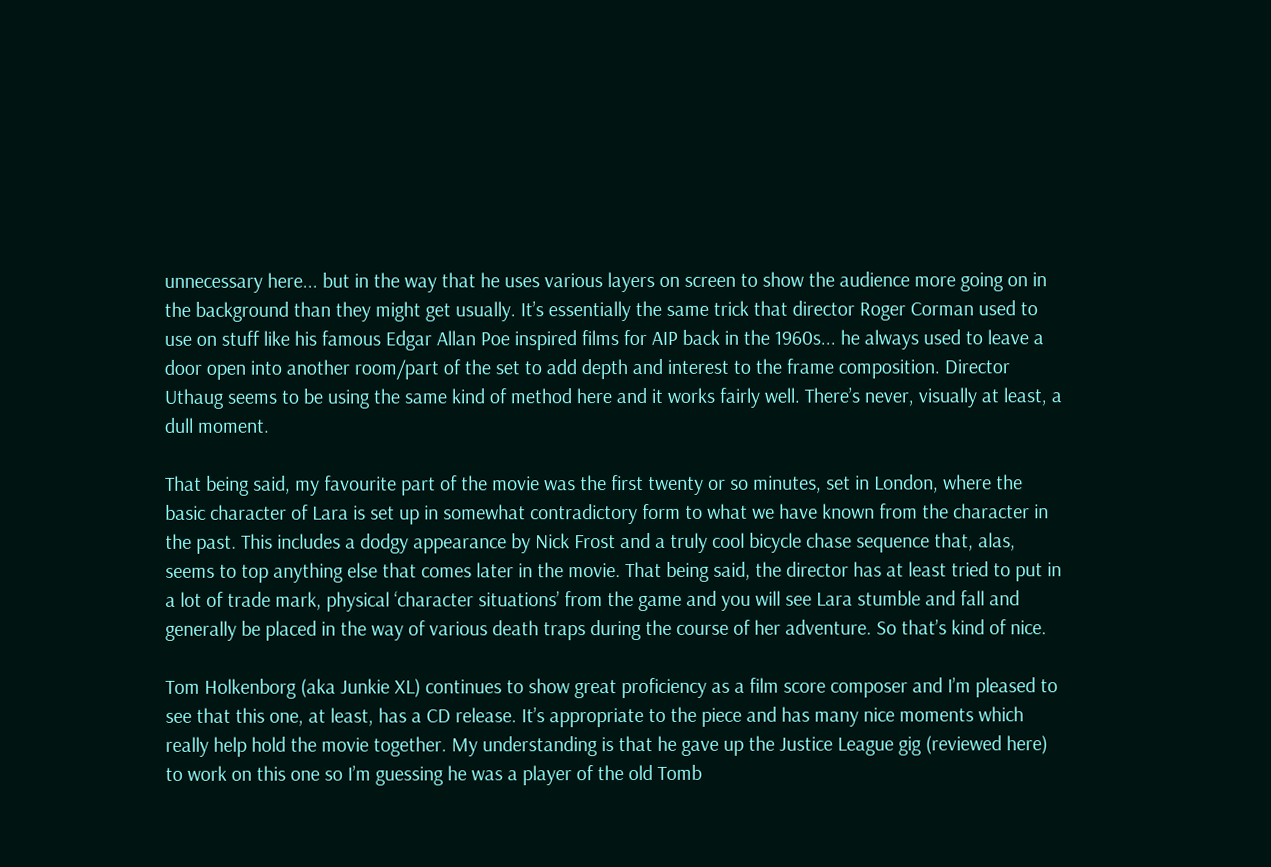unnecessary here... but in the way that he uses various layers on screen to show the audience more going on in the background than they might get usually. It’s essentially the same trick that director Roger Corman used to use on stuff like his famous Edgar Allan Poe inspired films for AIP back in the 1960s... he always used to leave a door open into another room/part of the set to add depth and interest to the frame composition. Director Uthaug seems to be using the same kind of method here and it works fairly well. There’s never, visually at least, a dull moment.

That being said, my favourite part of the movie was the first twenty or so minutes, set in London, where the basic character of Lara is set up in somewhat contradictory form to what we have known from the character in the past. This includes a dodgy appearance by Nick Frost and a truly cool bicycle chase sequence that, alas, seems to top anything else that comes later in the movie. That being said, the director has at least tried to put in a lot of trade mark, physical ‘character situations’ from the game and you will see Lara stumble and fall and generally be placed in the way of various death traps during the course of her adventure. So that’s kind of nice.

Tom Holkenborg (aka Junkie XL) continues to show great proficiency as a film score composer and I’m pleased to see that this one, at least, has a CD release. It’s appropriate to the piece and has many nice moments which really help hold the movie together. My understanding is that he gave up the Justice League gig (reviewed here) to work on this one so I’m guessing he was a player of the old Tomb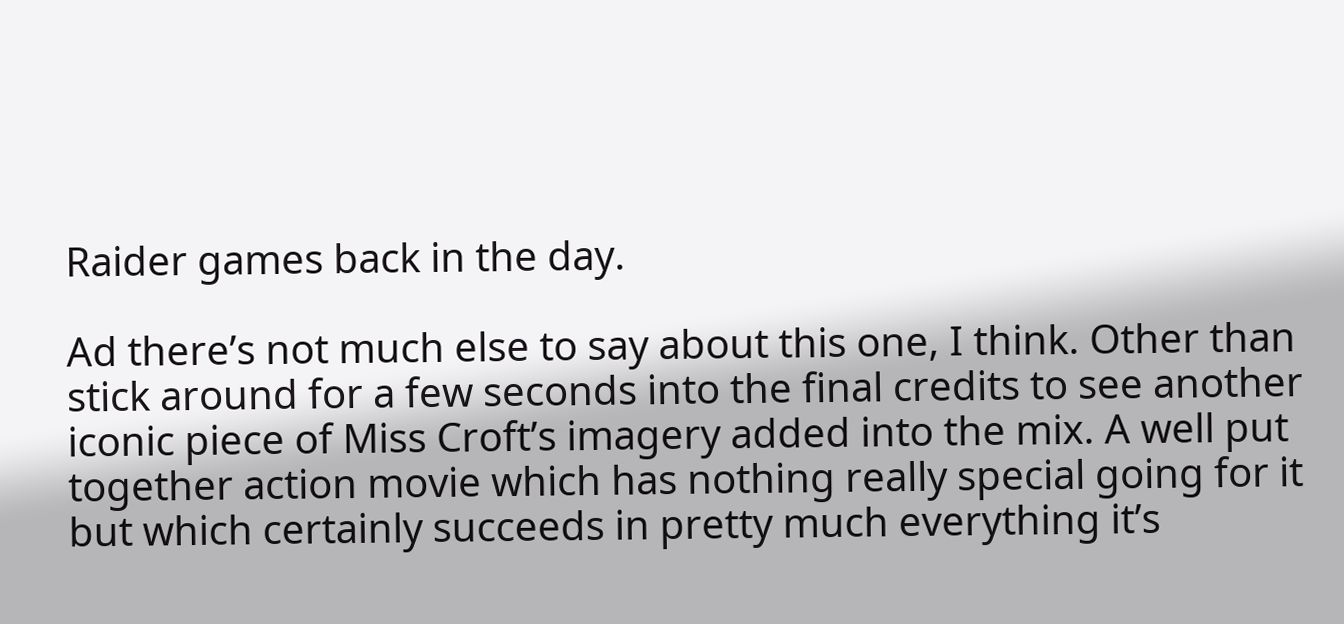Raider games back in the day.

Ad there’s not much else to say about this one, I think. Other than stick around for a few seconds into the final credits to see another iconic piece of Miss Croft’s imagery added into the mix. A well put together action movie which has nothing really special going for it but which certainly succeeds in pretty much everything it’s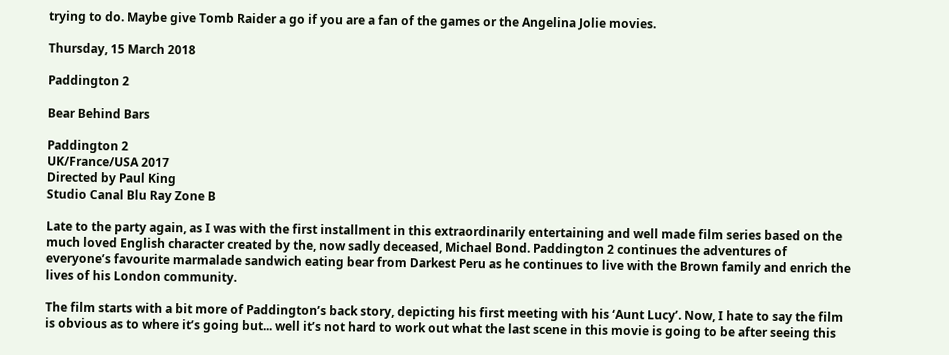trying to do. Maybe give Tomb Raider a go if you are a fan of the games or the Angelina Jolie movies.

Thursday, 15 March 2018

Paddington 2

Bear Behind Bars

Paddington 2
UK/France/USA 2017
Directed by Paul King
Studio Canal Blu Ray Zone B

Late to the party again, as I was with the first installment in this extraordinarily entertaining and well made film series based on the much loved English character created by the, now sadly deceased, Michael Bond. Paddington 2 continues the adventures of everyone’s favourite marmalade sandwich eating bear from Darkest Peru as he continues to live with the Brown family and enrich the lives of his London community.

The film starts with a bit more of Paddington’s back story, depicting his first meeting with his ‘Aunt Lucy’. Now, I hate to say the film is obvious as to where it’s going but... well it’s not hard to work out what the last scene in this movie is going to be after seeing this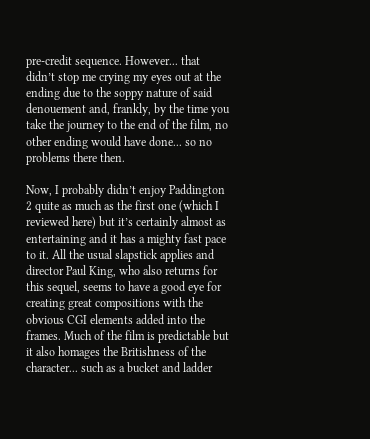pre-credit sequence. However... that didn’t stop me crying my eyes out at the ending due to the soppy nature of said denouement and, frankly, by the time you take the journey to the end of the film, no other ending would have done... so no problems there then.

Now, I probably didn’t enjoy Paddington 2 quite as much as the first one (which I reviewed here) but it’s certainly almost as entertaining and it has a mighty fast pace to it. All the usual slapstick applies and director Paul King, who also returns for this sequel, seems to have a good eye for creating great compositions with the obvious CGI elements added into the frames. Much of the film is predictable but it also homages the Britishness of the character... such as a bucket and ladder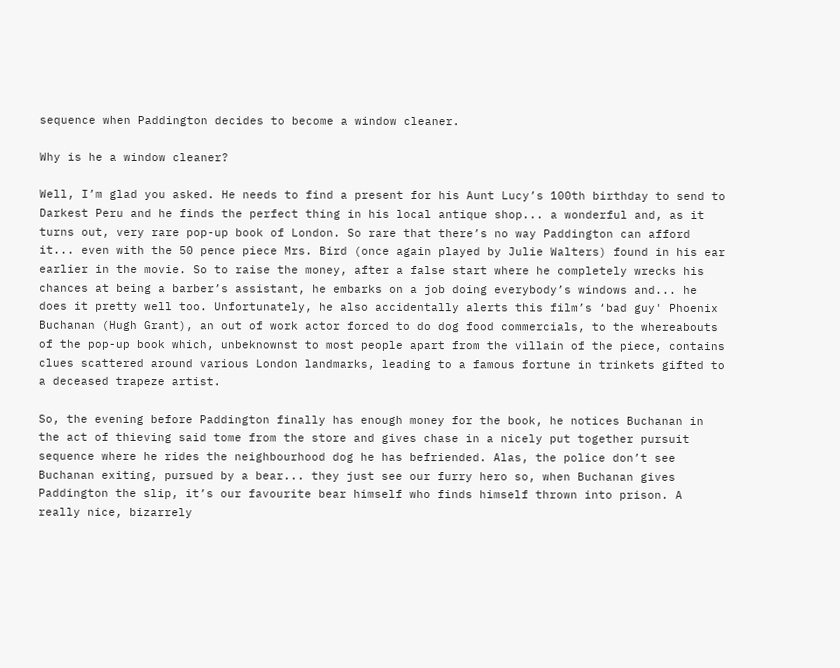sequence when Paddington decides to become a window cleaner.

Why is he a window cleaner?

Well, I’m glad you asked. He needs to find a present for his Aunt Lucy’s 100th birthday to send to Darkest Peru and he finds the perfect thing in his local antique shop... a wonderful and, as it turns out, very rare pop-up book of London. So rare that there’s no way Paddington can afford it... even with the 50 pence piece Mrs. Bird (once again played by Julie Walters) found in his ear earlier in the movie. So to raise the money, after a false start where he completely wrecks his chances at being a barber’s assistant, he embarks on a job doing everybody’s windows and... he does it pretty well too. Unfortunately, he also accidentally alerts this film’s ‘bad guy' Phoenix Buchanan (Hugh Grant), an out of work actor forced to do dog food commercials, to the whereabouts of the pop-up book which, unbeknownst to most people apart from the villain of the piece, contains clues scattered around various London landmarks, leading to a famous fortune in trinkets gifted to a deceased trapeze artist.

So, the evening before Paddington finally has enough money for the book, he notices Buchanan in the act of thieving said tome from the store and gives chase in a nicely put together pursuit sequence where he rides the neighbourhood dog he has befriended. Alas, the police don’t see Buchanan exiting, pursued by a bear... they just see our furry hero so, when Buchanan gives Paddington the slip, it’s our favourite bear himself who finds himself thrown into prison. A really nice, bizarrely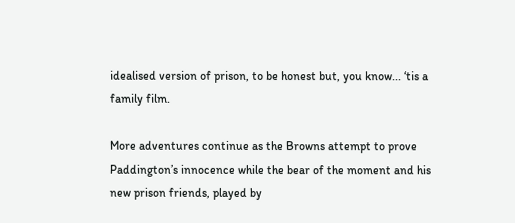idealised version of prison, to be honest but, you know... ‘tis a family film.

More adventures continue as the Browns attempt to prove Paddington’s innocence while the bear of the moment and his new prison friends, played by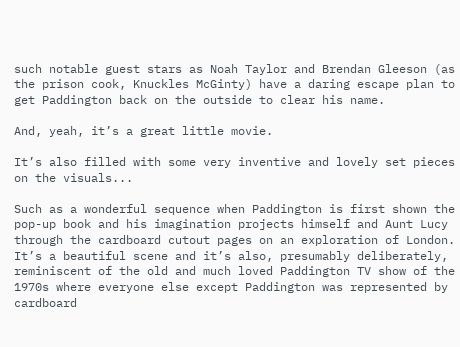such notable guest stars as Noah Taylor and Brendan Gleeson (as the prison cook, Knuckles McGinty) have a daring escape plan to get Paddington back on the outside to clear his name.

And, yeah, it’s a great little movie.

It’s also filled with some very inventive and lovely set pieces on the visuals...

Such as a wonderful sequence when Paddington is first shown the pop-up book and his imagination projects himself and Aunt Lucy through the cardboard cutout pages on an exploration of London. It’s a beautiful scene and it’s also, presumably deliberately, reminiscent of the old and much loved Paddington TV show of the 1970s where everyone else except Paddington was represented by cardboard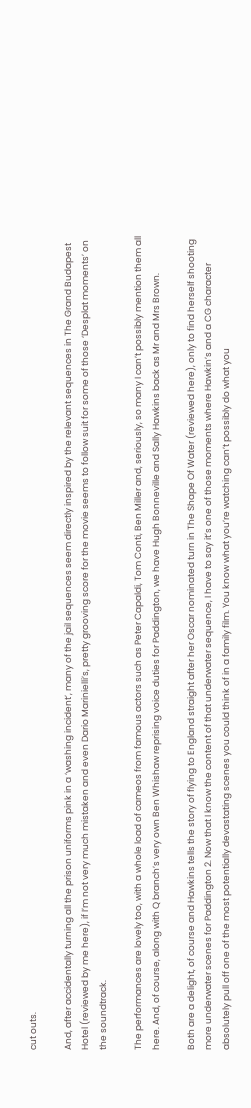cut outs.

And, after accidentally turning all the prison uniforms pink in a ‘washing incident’, many of the jail sequences seem directly inspired by the relevant sequences in The Grand Budapest Hotel (reviewed by me here), if I’m not very much mistaken and even Dario Marinielli’s, pretty grooving score for the movie seems to follow suit for some of those ‘Desplat moments’ on the soundtrack.

The performances are lovely too, with a whole load of cameos from famous actors such as Peter Capaldi, Tom Conti, Ben Miller and, seriously, so many I can’t possibly mention them all here. And, of course, along with Q branch’s very own Ben Whishaw reprising voice duties for Paddington, we have Hugh Bonneville and Sally Hawkins back as Mr and Mrs Brown.

Both are a delight, of course and Hawkins tells the story of flying to England straight after her Oscar nominated turn in The Shape Of Water (reviewed here), only to find herself shooting more underwater scenes for Paddington 2. Now that I know the content of that underwater sequence, I have to say it’s one of those moments where Hawkin’s and a CG character absolutely pull off one of the most potentially devastating scenes you could think of in a family film. You know what you’re watching can’t possibly do what you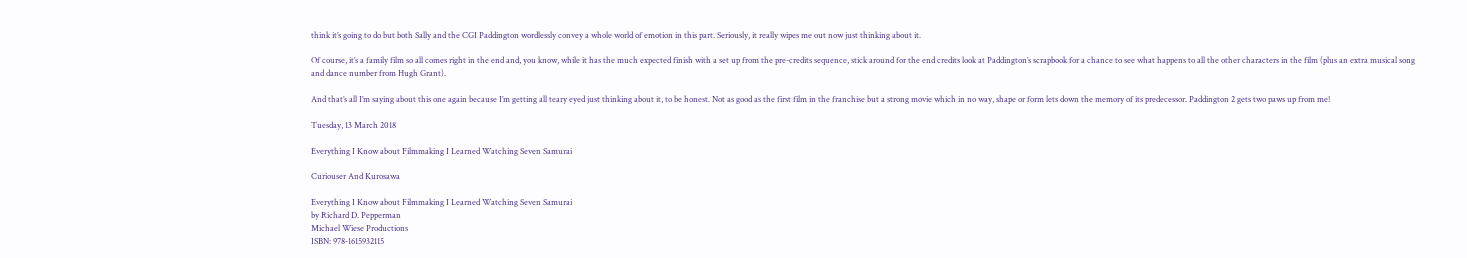think it’s going to do but both Sally and the CGI Paddington wordlessly convey a whole world of emotion in this part. Seriously, it really wipes me out now just thinking about it.

Of course, it’s a family film so all comes right in the end and, you know, while it has the much expected finish with a set up from the pre-credits sequence, stick around for the end credits look at Paddington’s scrapbook for a chance to see what happens to all the other characters in the film (plus an extra musical song and dance number from Hugh Grant).

And that’s all I’m saying about this one again because I’m getting all teary eyed just thinking about it, to be honest. Not as good as the first film in the franchise but a strong movie which in no way, shape or form lets down the memory of its predecessor. Paddington 2 gets two paws up from me!

Tuesday, 13 March 2018

Everything I Know about Filmmaking I Learned Watching Seven Samurai

Curiouser And Kurosawa

Everything I Know about Filmmaking I Learned Watching Seven Samurai
by Richard D. Pepperman
Michael Wiese Productions
ISBN: 978-1615932115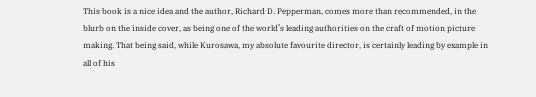This book is a nice idea and the author, Richard D. Pepperman, comes more than recommended, in the blurb on the inside cover, as being one of the world’s leading authorities on the craft of motion picture making. That being said, while Kurosawa, my absolute favourite director, is certainly leading by example in all of his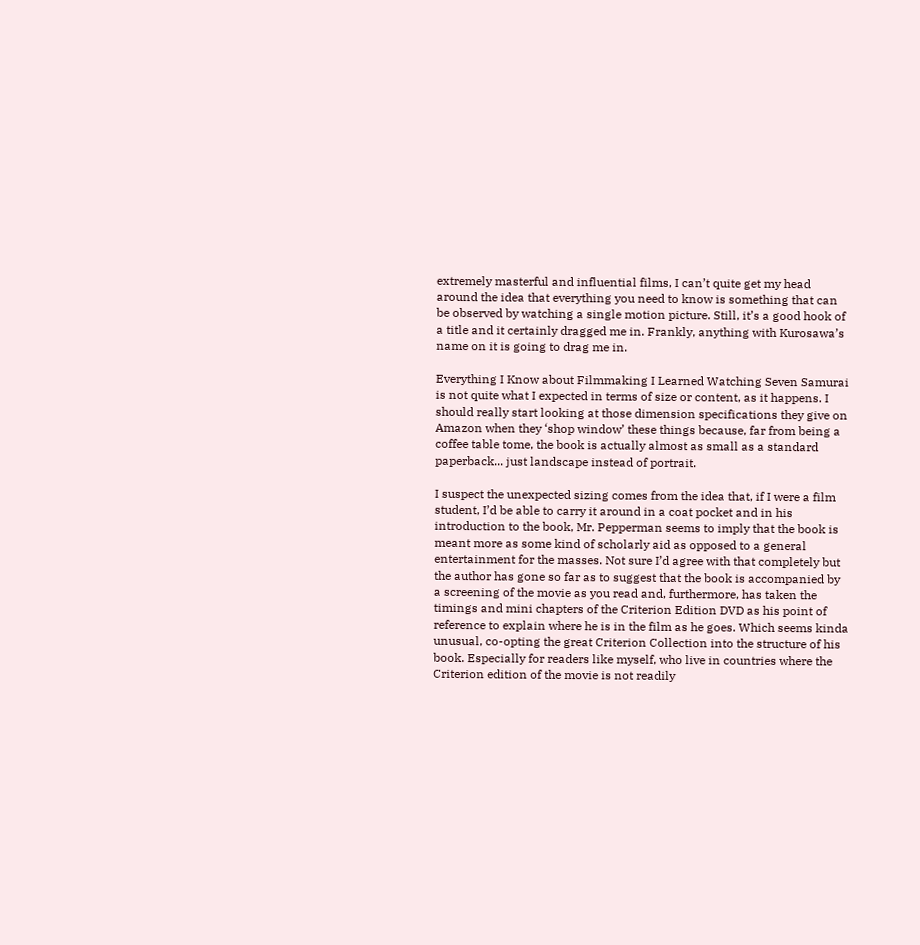extremely masterful and influential films, I can’t quite get my head around the idea that everything you need to know is something that can be observed by watching a single motion picture. Still, it’s a good hook of a title and it certainly dragged me in. Frankly, anything with Kurosawa’s name on it is going to drag me in.

Everything I Know about Filmmaking I Learned Watching Seven Samurai is not quite what I expected in terms of size or content, as it happens. I should really start looking at those dimension specifications they give on Amazon when they ‘shop window’ these things because, far from being a coffee table tome, the book is actually almost as small as a standard paperback... just landscape instead of portrait.

I suspect the unexpected sizing comes from the idea that, if I were a film student, I’d be able to carry it around in a coat pocket and in his introduction to the book, Mr. Pepperman seems to imply that the book is meant more as some kind of scholarly aid as opposed to a general entertainment for the masses. Not sure I’d agree with that completely but the author has gone so far as to suggest that the book is accompanied by a screening of the movie as you read and, furthermore, has taken the timings and mini chapters of the Criterion Edition DVD as his point of reference to explain where he is in the film as he goes. Which seems kinda unusual, co-opting the great Criterion Collection into the structure of his book. Especially for readers like myself, who live in countries where the Criterion edition of the movie is not readily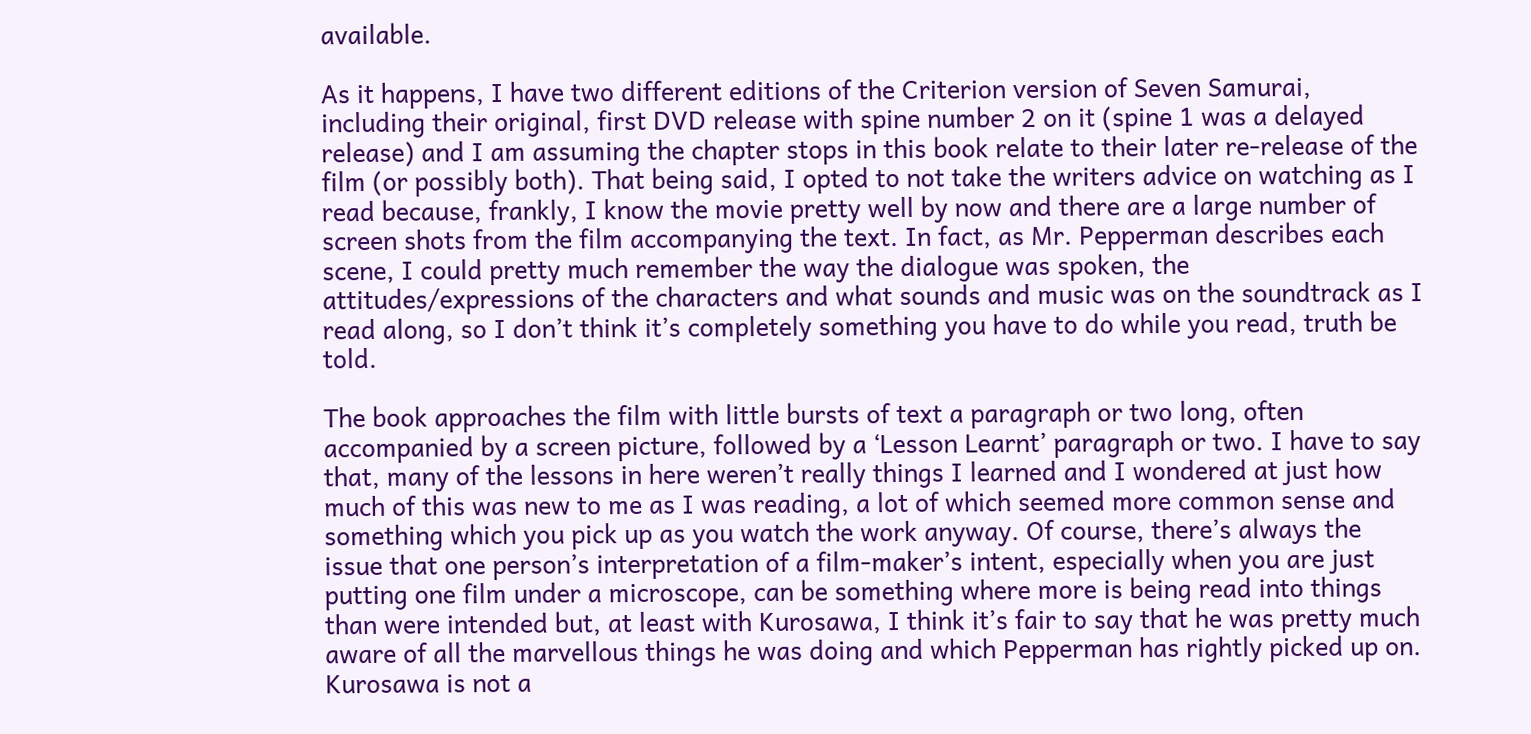available.

As it happens, I have two different editions of the Criterion version of Seven Samurai, including their original, first DVD release with spine number 2 on it (spine 1 was a delayed release) and I am assuming the chapter stops in this book relate to their later re-release of the film (or possibly both). That being said, I opted to not take the writers advice on watching as I read because, frankly, I know the movie pretty well by now and there are a large number of screen shots from the film accompanying the text. In fact, as Mr. Pepperman describes each scene, I could pretty much remember the way the dialogue was spoken, the attitudes/expressions of the characters and what sounds and music was on the soundtrack as I read along, so I don’t think it’s completely something you have to do while you read, truth be told.

The book approaches the film with little bursts of text a paragraph or two long, often accompanied by a screen picture, followed by a ‘Lesson Learnt’ paragraph or two. I have to say that, many of the lessons in here weren’t really things I learned and I wondered at just how much of this was new to me as I was reading, a lot of which seemed more common sense and something which you pick up as you watch the work anyway. Of course, there’s always the issue that one person’s interpretation of a film-maker’s intent, especially when you are just putting one film under a microscope, can be something where more is being read into things than were intended but, at least with Kurosawa, I think it’s fair to say that he was pretty much aware of all the marvellous things he was doing and which Pepperman has rightly picked up on. Kurosawa is not a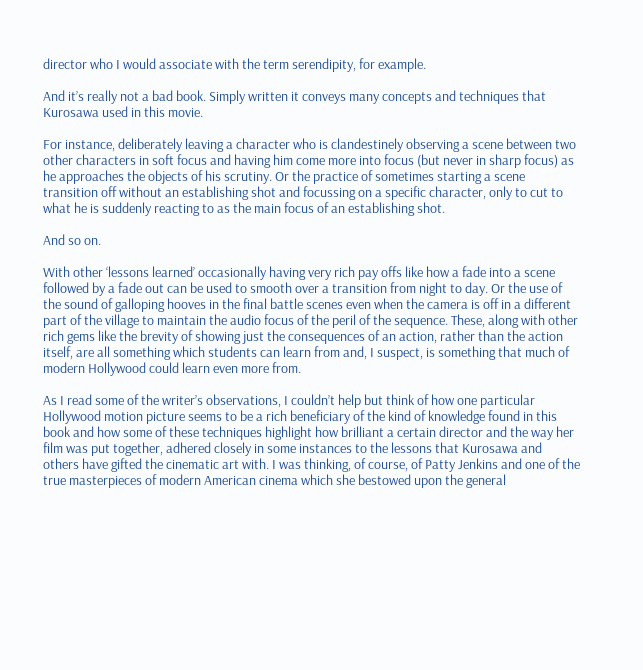director who I would associate with the term serendipity, for example.

And it’s really not a bad book. Simply written it conveys many concepts and techniques that Kurosawa used in this movie.

For instance, deliberately leaving a character who is clandestinely observing a scene between two other characters in soft focus and having him come more into focus (but never in sharp focus) as he approaches the objects of his scrutiny. Or the practice of sometimes starting a scene transition off without an establishing shot and focussing on a specific character, only to cut to what he is suddenly reacting to as the main focus of an establishing shot.

And so on.

With other ‘lessons learned’ occasionally having very rich pay offs like how a fade into a scene followed by a fade out can be used to smooth over a transition from night to day. Or the use of the sound of galloping hooves in the final battle scenes even when the camera is off in a different part of the village to maintain the audio focus of the peril of the sequence. These, along with other rich gems like the brevity of showing just the consequences of an action, rather than the action itself, are all something which students can learn from and, I suspect, is something that much of modern Hollywood could learn even more from.

As I read some of the writer’s observations, I couldn’t help but think of how one particular Hollywood motion picture seems to be a rich beneficiary of the kind of knowledge found in this book and how some of these techniques highlight how brilliant a certain director and the way her film was put together, adhered closely in some instances to the lessons that Kurosawa and others have gifted the cinematic art with. I was thinking, of course, of Patty Jenkins and one of the true masterpieces of modern American cinema which she bestowed upon the general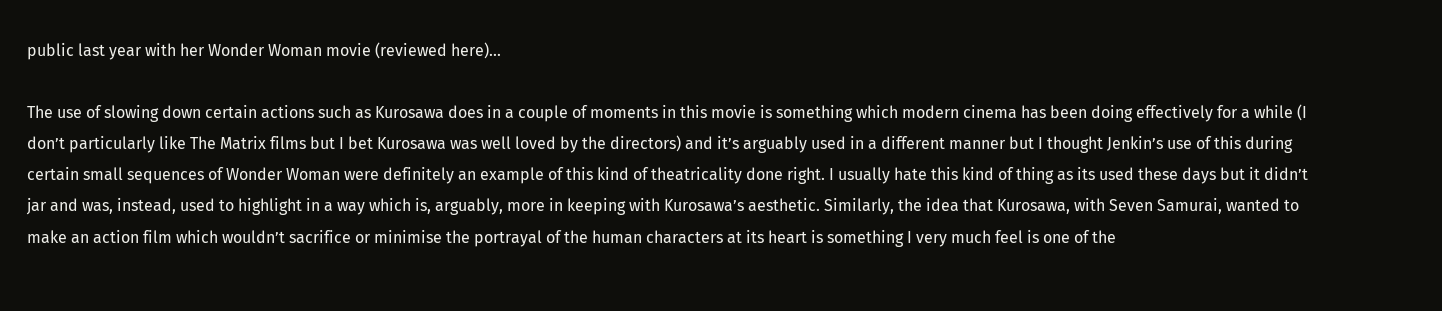public last year with her Wonder Woman movie (reviewed here)...

The use of slowing down certain actions such as Kurosawa does in a couple of moments in this movie is something which modern cinema has been doing effectively for a while (I don’t particularly like The Matrix films but I bet Kurosawa was well loved by the directors) and it’s arguably used in a different manner but I thought Jenkin’s use of this during certain small sequences of Wonder Woman were definitely an example of this kind of theatricality done right. I usually hate this kind of thing as its used these days but it didn’t jar and was, instead, used to highlight in a way which is, arguably, more in keeping with Kurosawa’s aesthetic. Similarly, the idea that Kurosawa, with Seven Samurai, wanted to make an action film which wouldn’t sacrifice or minimise the portrayal of the human characters at its heart is something I very much feel is one of the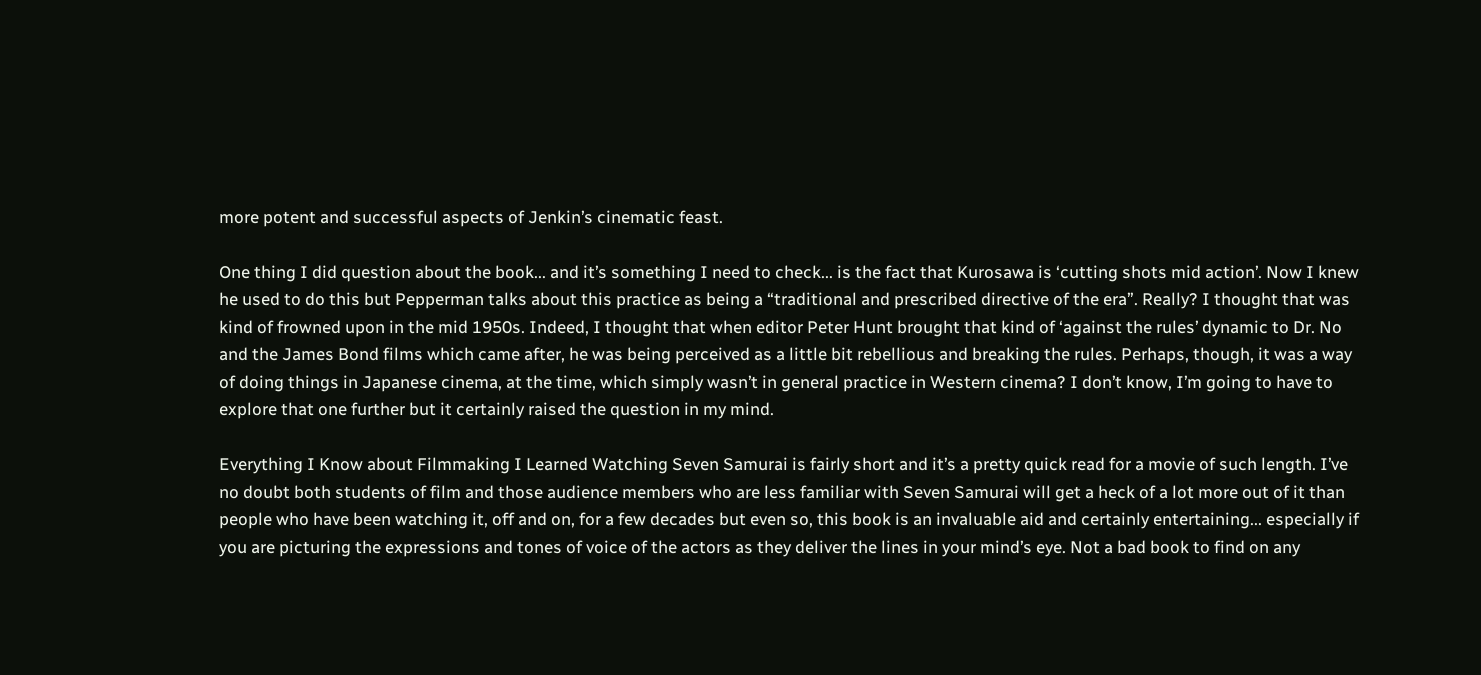more potent and successful aspects of Jenkin’s cinematic feast.

One thing I did question about the book... and it’s something I need to check... is the fact that Kurosawa is ‘cutting shots mid action’. Now I knew he used to do this but Pepperman talks about this practice as being a “traditional and prescribed directive of the era”. Really? I thought that was kind of frowned upon in the mid 1950s. Indeed, I thought that when editor Peter Hunt brought that kind of ‘against the rules’ dynamic to Dr. No and the James Bond films which came after, he was being perceived as a little bit rebellious and breaking the rules. Perhaps, though, it was a way of doing things in Japanese cinema, at the time, which simply wasn’t in general practice in Western cinema? I don’t know, I’m going to have to explore that one further but it certainly raised the question in my mind.

Everything I Know about Filmmaking I Learned Watching Seven Samurai is fairly short and it’s a pretty quick read for a movie of such length. I’ve no doubt both students of film and those audience members who are less familiar with Seven Samurai will get a heck of a lot more out of it than people who have been watching it, off and on, for a few decades but even so, this book is an invaluable aid and certainly entertaining... especially if you are picturing the expressions and tones of voice of the actors as they deliver the lines in your mind’s eye. Not a bad book to find on any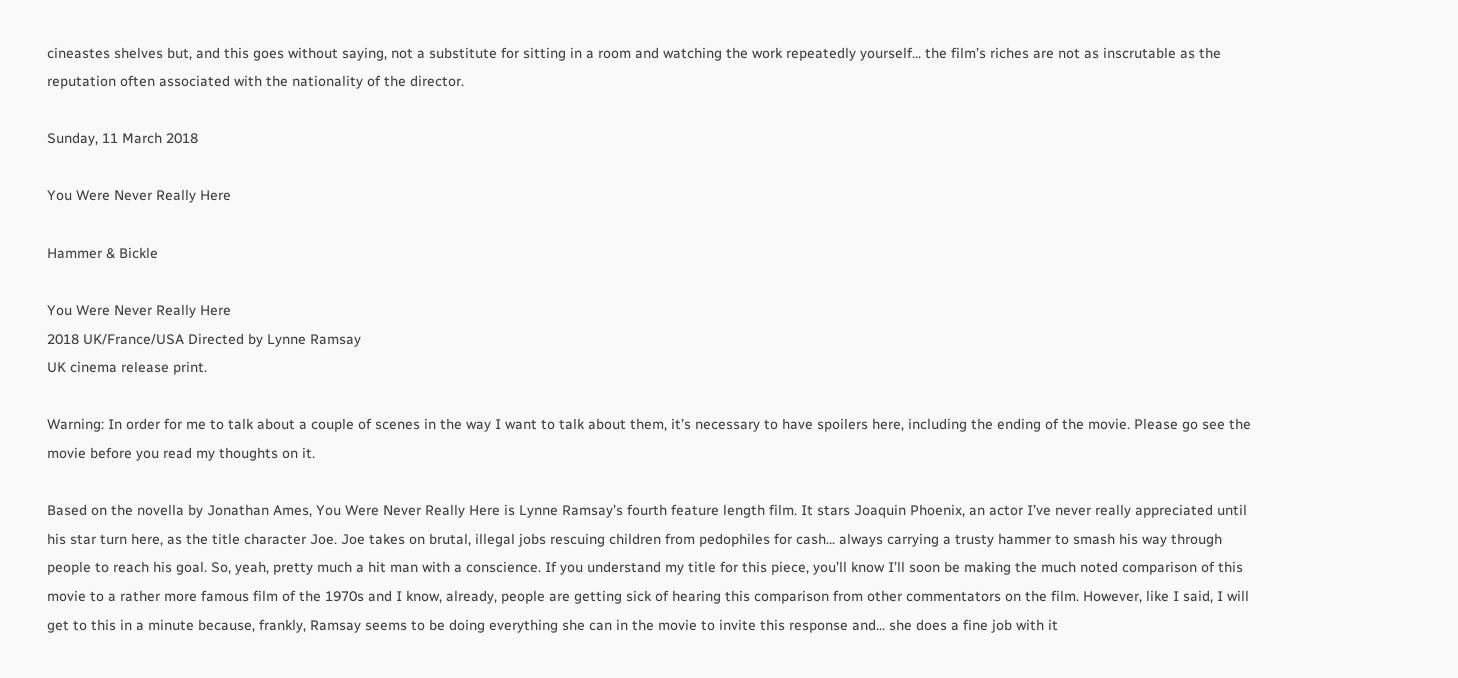cineastes shelves but, and this goes without saying, not a substitute for sitting in a room and watching the work repeatedly yourself... the film’s riches are not as inscrutable as the reputation often associated with the nationality of the director.

Sunday, 11 March 2018

You Were Never Really Here

Hammer & Bickle

You Were Never Really Here
2018 UK/France/USA Directed by Lynne Ramsay
UK cinema release print.

Warning: In order for me to talk about a couple of scenes in the way I want to talk about them, it’s necessary to have spoilers here, including the ending of the movie. Please go see the movie before you read my thoughts on it.

Based on the novella by Jonathan Ames, You Were Never Really Here is Lynne Ramsay’s fourth feature length film. It stars Joaquin Phoenix, an actor I’ve never really appreciated until his star turn here, as the title character Joe. Joe takes on brutal, illegal jobs rescuing children from pedophiles for cash... always carrying a trusty hammer to smash his way through people to reach his goal. So, yeah, pretty much a hit man with a conscience. If you understand my title for this piece, you’ll know I’ll soon be making the much noted comparison of this movie to a rather more famous film of the 1970s and I know, already, people are getting sick of hearing this comparison from other commentators on the film. However, like I said, I will get to this in a minute because, frankly, Ramsay seems to be doing everything she can in the movie to invite this response and... she does a fine job with it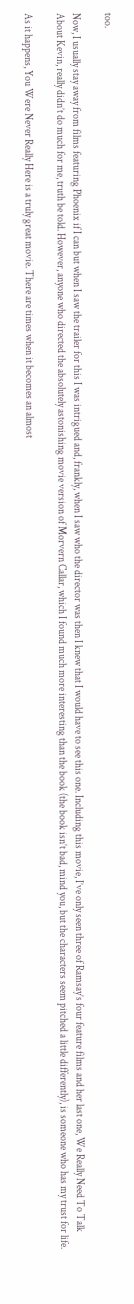too.

Now, I usually stay away from films featuring Phoenix if I can but when I saw the trailer for this I was intrigued and, frankly, when I saw who the director was then I knew that I would have to see this one. Including this movie, I’ve only seen three of Ramsay’s four feature films and her last one, We Really Need To Talk About Kevin, really didn’t do much for me, truth be told. However, anyone who directed the absolutely astonishing movie version of Morvern Callar, which I found much more interesting than the book (the book isn’t bad, mind you, but the characters seem pitched a little differently), is someone who has my trust for life.

As it happens, You Were Never Really Here is a truly great movie. There are times when it becomes an almost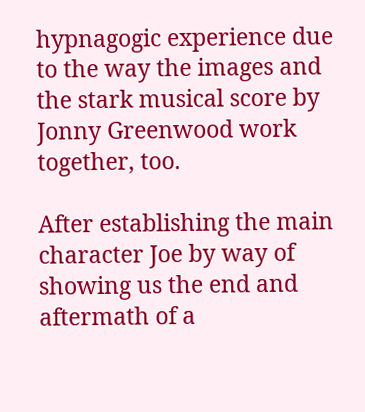hypnagogic experience due to the way the images and the stark musical score by Jonny Greenwood work together, too.

After establishing the main character Joe by way of showing us the end and aftermath of a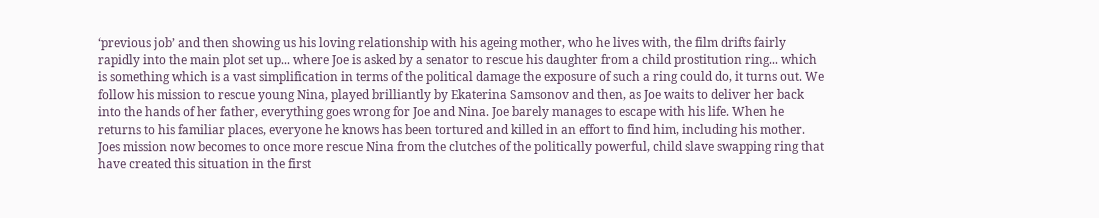‘previous job’ and then showing us his loving relationship with his ageing mother, who he lives with, the film drifts fairly rapidly into the main plot set up... where Joe is asked by a senator to rescue his daughter from a child prostitution ring... which is something which is a vast simplification in terms of the political damage the exposure of such a ring could do, it turns out. We follow his mission to rescue young Nina, played brilliantly by Ekaterina Samsonov and then, as Joe waits to deliver her back into the hands of her father, everything goes wrong for Joe and Nina. Joe barely manages to escape with his life. When he returns to his familiar places, everyone he knows has been tortured and killed in an effort to find him, including his mother. Joes mission now becomes to once more rescue Nina from the clutches of the politically powerful, child slave swapping ring that have created this situation in the first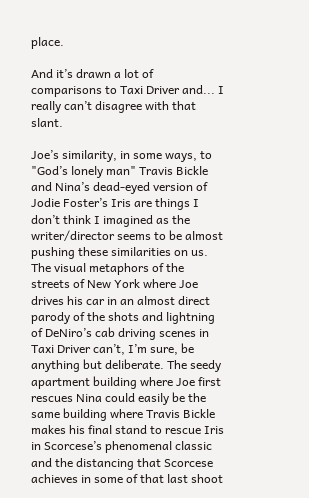place.

And it’s drawn a lot of comparisons to Taxi Driver and... I really can’t disagree with that slant.

Joe’s similarity, in some ways, to "God’s lonely man" Travis Bickle and Nina’s dead-eyed version of Jodie Foster’s Iris are things I don’t think I imagined as the writer/director seems to be almost pushing these similarities on us. The visual metaphors of the streets of New York where Joe drives his car in an almost direct parody of the shots and lightning of DeNiro’s cab driving scenes in Taxi Driver can’t, I’m sure, be anything but deliberate. The seedy apartment building where Joe first rescues Nina could easily be the same building where Travis Bickle makes his final stand to rescue Iris in Scorcese’s phenomenal classic and the distancing that Scorcese achieves in some of that last shoot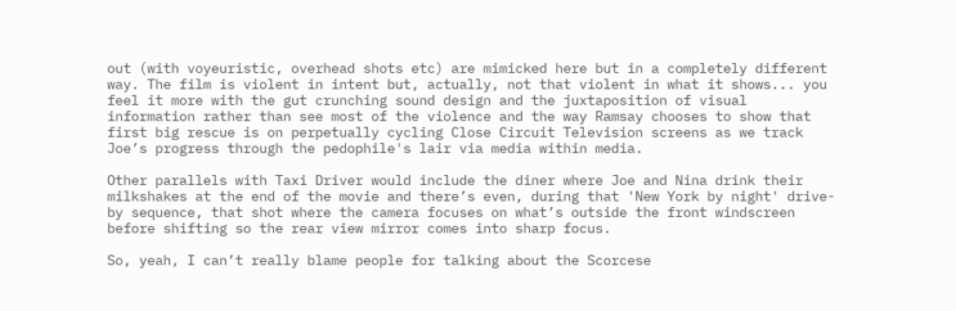out (with voyeuristic, overhead shots etc) are mimicked here but in a completely different way. The film is violent in intent but, actually, not that violent in what it shows... you feel it more with the gut crunching sound design and the juxtaposition of visual information rather than see most of the violence and the way Ramsay chooses to show that first big rescue is on perpetually cycling Close Circuit Television screens as we track Joe’s progress through the pedophile's lair via media within media.

Other parallels with Taxi Driver would include the diner where Joe and Nina drink their milkshakes at the end of the movie and there’s even, during that 'New York by night' drive-by sequence, that shot where the camera focuses on what’s outside the front windscreen before shifting so the rear view mirror comes into sharp focus.

So, yeah, I can’t really blame people for talking about the Scorcese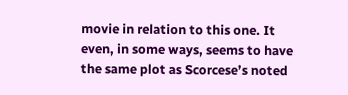movie in relation to this one. It even, in some ways, seems to have the same plot as Scorcese’s noted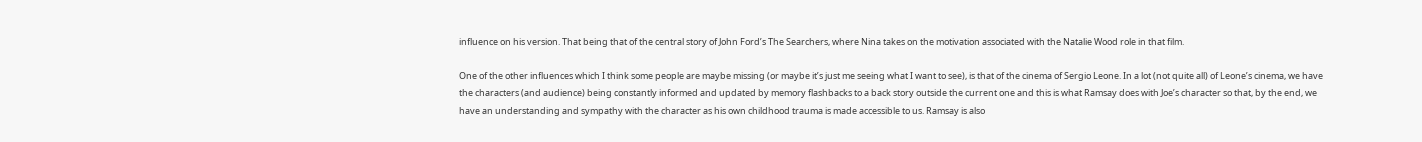influence on his version. That being that of the central story of John Ford’s The Searchers, where Nina takes on the motivation associated with the Natalie Wood role in that film.

One of the other influences which I think some people are maybe missing (or maybe it’s just me seeing what I want to see), is that of the cinema of Sergio Leone. In a lot (not quite all) of Leone’s cinema, we have the characters (and audience) being constantly informed and updated by memory flashbacks to a back story outside the current one and this is what Ramsay does with Joe’s character so that, by the end, we have an understanding and sympathy with the character as his own childhood trauma is made accessible to us. Ramsay is also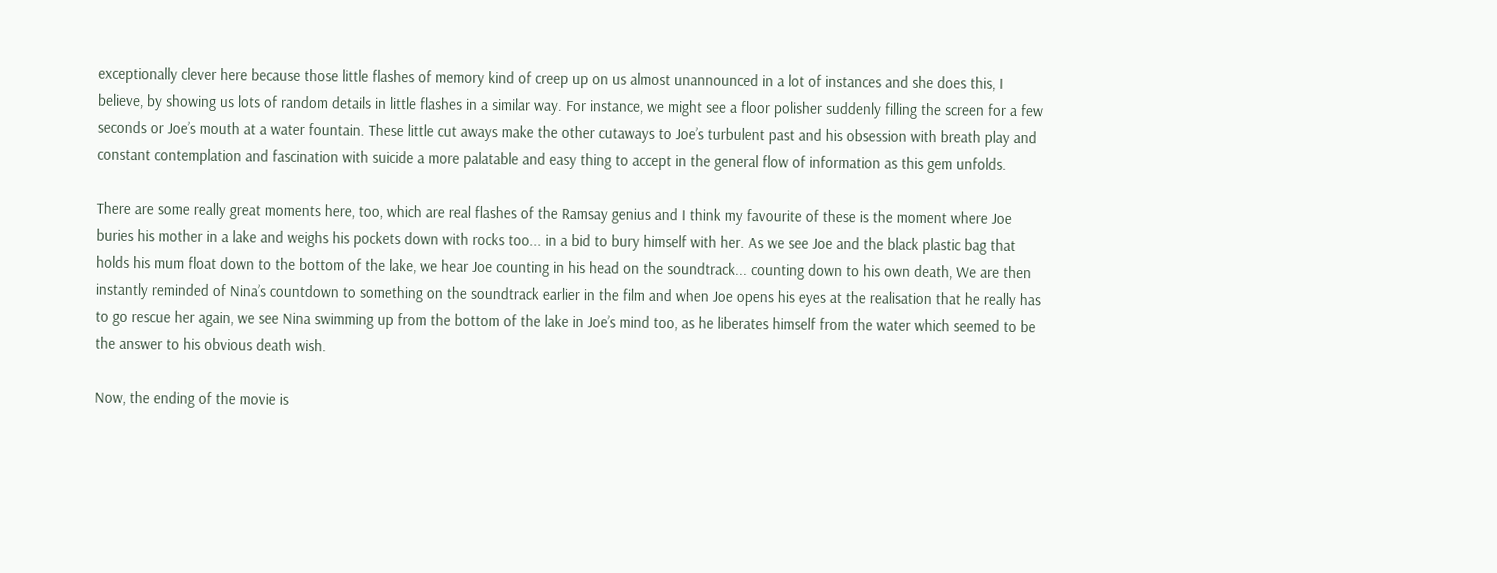exceptionally clever here because those little flashes of memory kind of creep up on us almost unannounced in a lot of instances and she does this, I believe, by showing us lots of random details in little flashes in a similar way. For instance, we might see a floor polisher suddenly filling the screen for a few seconds or Joe’s mouth at a water fountain. These little cut aways make the other cutaways to Joe’s turbulent past and his obsession with breath play and constant contemplation and fascination with suicide a more palatable and easy thing to accept in the general flow of information as this gem unfolds.

There are some really great moments here, too, which are real flashes of the Ramsay genius and I think my favourite of these is the moment where Joe buries his mother in a lake and weighs his pockets down with rocks too... in a bid to bury himself with her. As we see Joe and the black plastic bag that holds his mum float down to the bottom of the lake, we hear Joe counting in his head on the soundtrack... counting down to his own death, We are then instantly reminded of Nina’s countdown to something on the soundtrack earlier in the film and when Joe opens his eyes at the realisation that he really has to go rescue her again, we see Nina swimming up from the bottom of the lake in Joe’s mind too, as he liberates himself from the water which seemed to be the answer to his obvious death wish.

Now, the ending of the movie is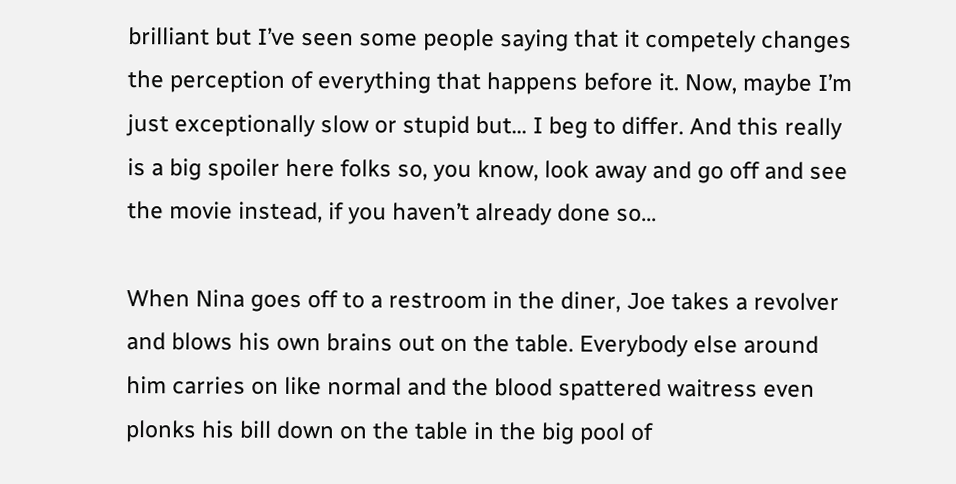brilliant but I’ve seen some people saying that it competely changes the perception of everything that happens before it. Now, maybe I’m just exceptionally slow or stupid but... I beg to differ. And this really is a big spoiler here folks so, you know, look away and go off and see the movie instead, if you haven’t already done so...

When Nina goes off to a restroom in the diner, Joe takes a revolver and blows his own brains out on the table. Everybody else around him carries on like normal and the blood spattered waitress even plonks his bill down on the table in the big pool of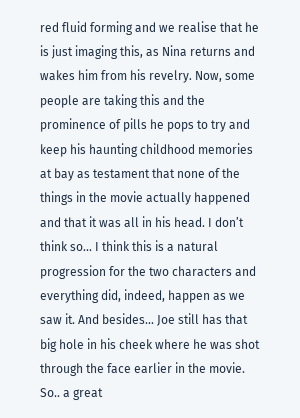red fluid forming and we realise that he is just imaging this, as Nina returns and wakes him from his revelry. Now, some people are taking this and the prominence of pills he pops to try and keep his haunting childhood memories at bay as testament that none of the things in the movie actually happened and that it was all in his head. I don’t think so... I think this is a natural progression for the two characters and everything did, indeed, happen as we saw it. And besides... Joe still has that big hole in his cheek where he was shot through the face earlier in the movie. So.. a great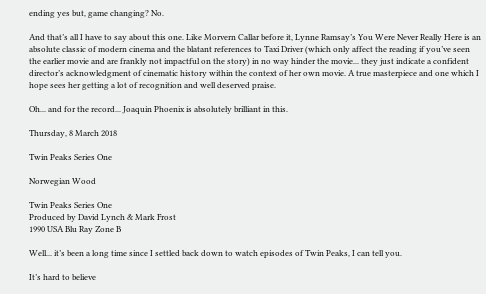ending yes but, game changing? No.

And that’s all I have to say about this one. Like Morvern Callar before it, Lynne Ramsay’s You Were Never Really Here is an absolute classic of modern cinema and the blatant references to Taxi Driver (which only affect the reading if you’ve seen the earlier movie and are frankly not impactful on the story) in no way hinder the movie... they just indicate a confident director’s acknowledgment of cinematic history within the context of her own movie. A true masterpiece and one which I hope sees her getting a lot of recognition and well deserved praise.

Oh... and for the record... Joaquin Phoenix is absolutely brilliant in this.

Thursday, 8 March 2018

Twin Peaks Series One

Norwegian Wood

Twin Peaks Series One
Produced by David Lynch & Mark Frost
1990 USA Blu Ray Zone B

Well... it’s been a long time since I settled back down to watch episodes of Twin Peaks, I can tell you.

It’s hard to believe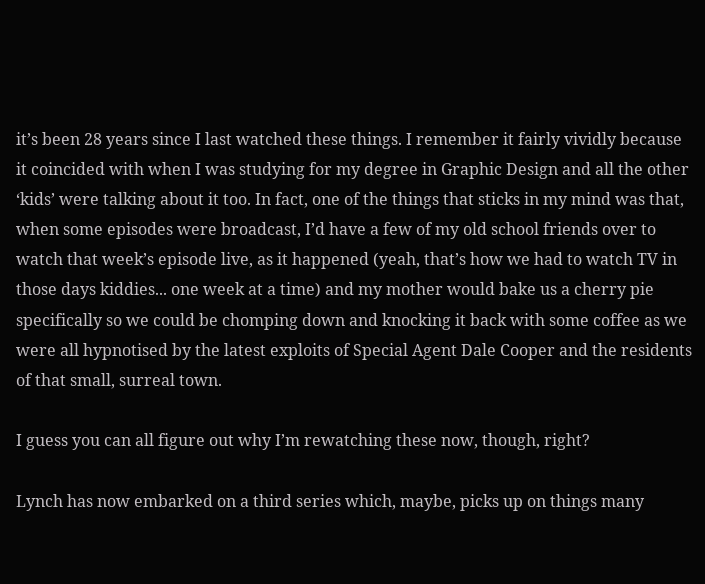it’s been 28 years since I last watched these things. I remember it fairly vividly because it coincided with when I was studying for my degree in Graphic Design and all the other ‘kids’ were talking about it too. In fact, one of the things that sticks in my mind was that, when some episodes were broadcast, I’d have a few of my old school friends over to watch that week’s episode live, as it happened (yeah, that’s how we had to watch TV in those days kiddies... one week at a time) and my mother would bake us a cherry pie specifically so we could be chomping down and knocking it back with some coffee as we were all hypnotised by the latest exploits of Special Agent Dale Cooper and the residents of that small, surreal town.

I guess you can all figure out why I’m rewatching these now, though, right?

Lynch has now embarked on a third series which, maybe, picks up on things many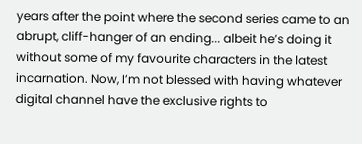years after the point where the second series came to an abrupt, cliff-hanger of an ending... albeit he’s doing it without some of my favourite characters in the latest incarnation. Now, I’m not blessed with having whatever digital channel have the exclusive rights to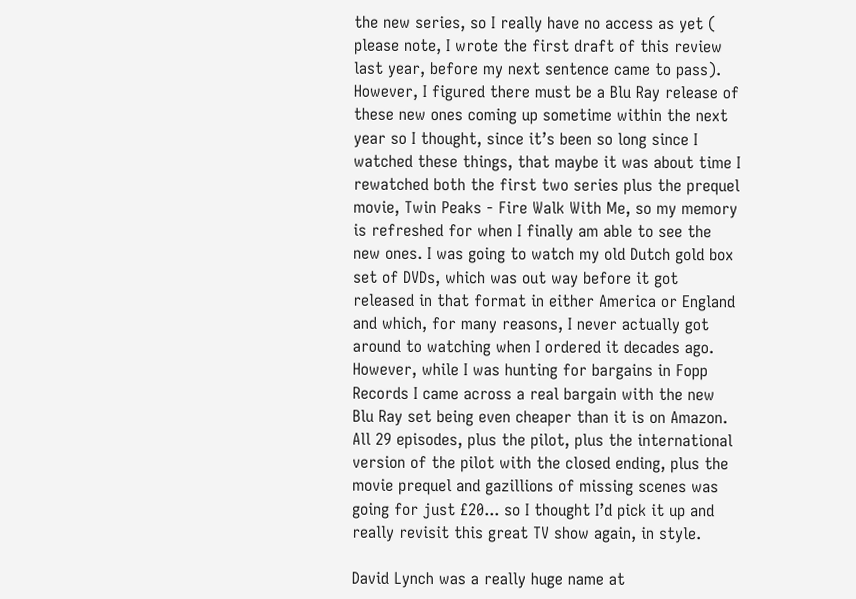the new series, so I really have no access as yet ( please note, I wrote the first draft of this review last year, before my next sentence came to pass). However, I figured there must be a Blu Ray release of these new ones coming up sometime within the next year so I thought, since it’s been so long since I watched these things, that maybe it was about time I rewatched both the first two series plus the prequel movie, Twin Peaks - Fire Walk With Me, so my memory is refreshed for when I finally am able to see the new ones. I was going to watch my old Dutch gold box set of DVDs, which was out way before it got released in that format in either America or England and which, for many reasons, I never actually got around to watching when I ordered it decades ago. However, while I was hunting for bargains in Fopp Records I came across a real bargain with the new Blu Ray set being even cheaper than it is on Amazon. All 29 episodes, plus the pilot, plus the international version of the pilot with the closed ending, plus the movie prequel and gazillions of missing scenes was going for just £20... so I thought I’d pick it up and really revisit this great TV show again, in style.

David Lynch was a really huge name at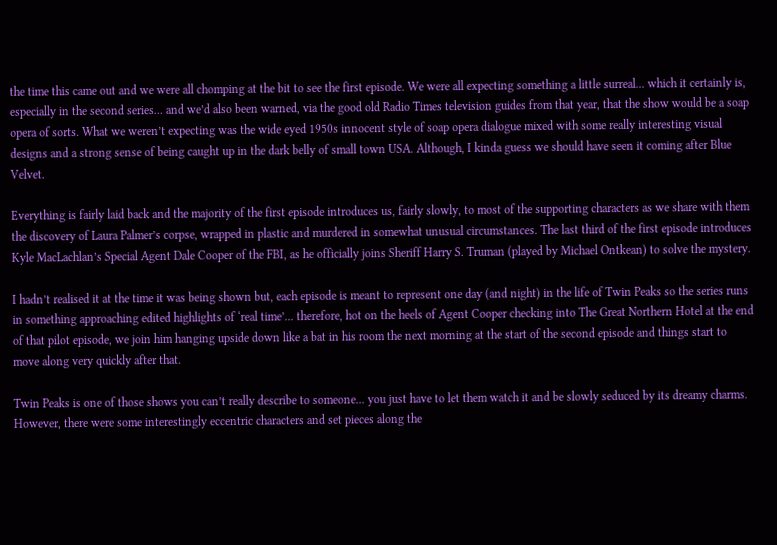the time this came out and we were all chomping at the bit to see the first episode. We were all expecting something a little surreal... which it certainly is, especially in the second series... and we’d also been warned, via the good old Radio Times television guides from that year, that the show would be a soap opera of sorts. What we weren’t expecting was the wide eyed 1950s innocent style of soap opera dialogue mixed with some really interesting visual designs and a strong sense of being caught up in the dark belly of small town USA. Although, I kinda guess we should have seen it coming after Blue Velvet.

Everything is fairly laid back and the majority of the first episode introduces us, fairly slowly, to most of the supporting characters as we share with them the discovery of Laura Palmer’s corpse, wrapped in plastic and murdered in somewhat unusual circumstances. The last third of the first episode introduces Kyle MacLachlan’s Special Agent Dale Cooper of the FBI, as he officially joins Sheriff Harry S. Truman (played by Michael Ontkean) to solve the mystery.

I hadn’t realised it at the time it was being shown but, each episode is meant to represent one day (and night) in the life of Twin Peaks so the series runs in something approaching edited highlights of ‘real time’... therefore, hot on the heels of Agent Cooper checking into The Great Northern Hotel at the end of that pilot episode, we join him hanging upside down like a bat in his room the next morning at the start of the second episode and things start to move along very quickly after that.

Twin Peaks is one of those shows you can’t really describe to someone... you just have to let them watch it and be slowly seduced by its dreamy charms. However, there were some interestingly eccentric characters and set pieces along the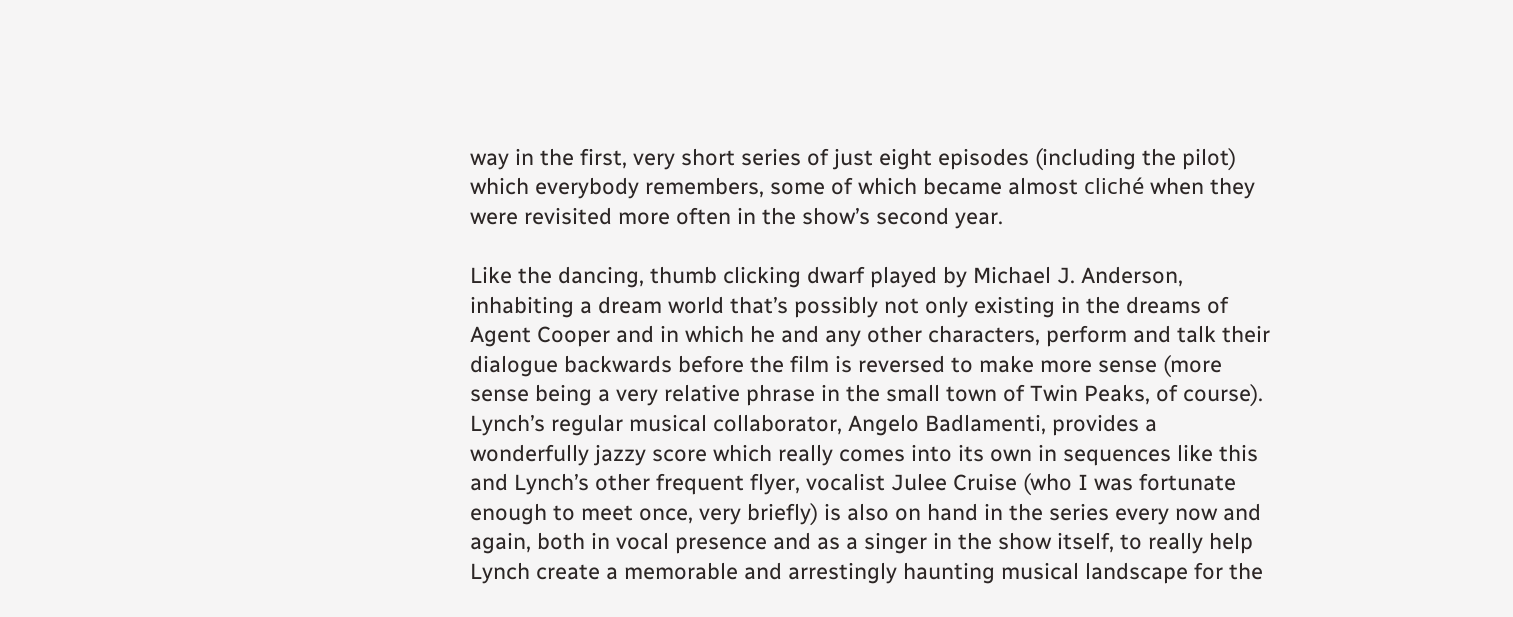way in the first, very short series of just eight episodes (including the pilot) which everybody remembers, some of which became almost cliché when they were revisited more often in the show’s second year.

Like the dancing, thumb clicking dwarf played by Michael J. Anderson, inhabiting a dream world that’s possibly not only existing in the dreams of Agent Cooper and in which he and any other characters, perform and talk their dialogue backwards before the film is reversed to make more sense (more sense being a very relative phrase in the small town of Twin Peaks, of course). Lynch’s regular musical collaborator, Angelo Badlamenti, provides a wonderfully jazzy score which really comes into its own in sequences like this and Lynch’s other frequent flyer, vocalist Julee Cruise (who I was fortunate enough to meet once, very briefly) is also on hand in the series every now and again, both in vocal presence and as a singer in the show itself, to really help Lynch create a memorable and arrestingly haunting musical landscape for the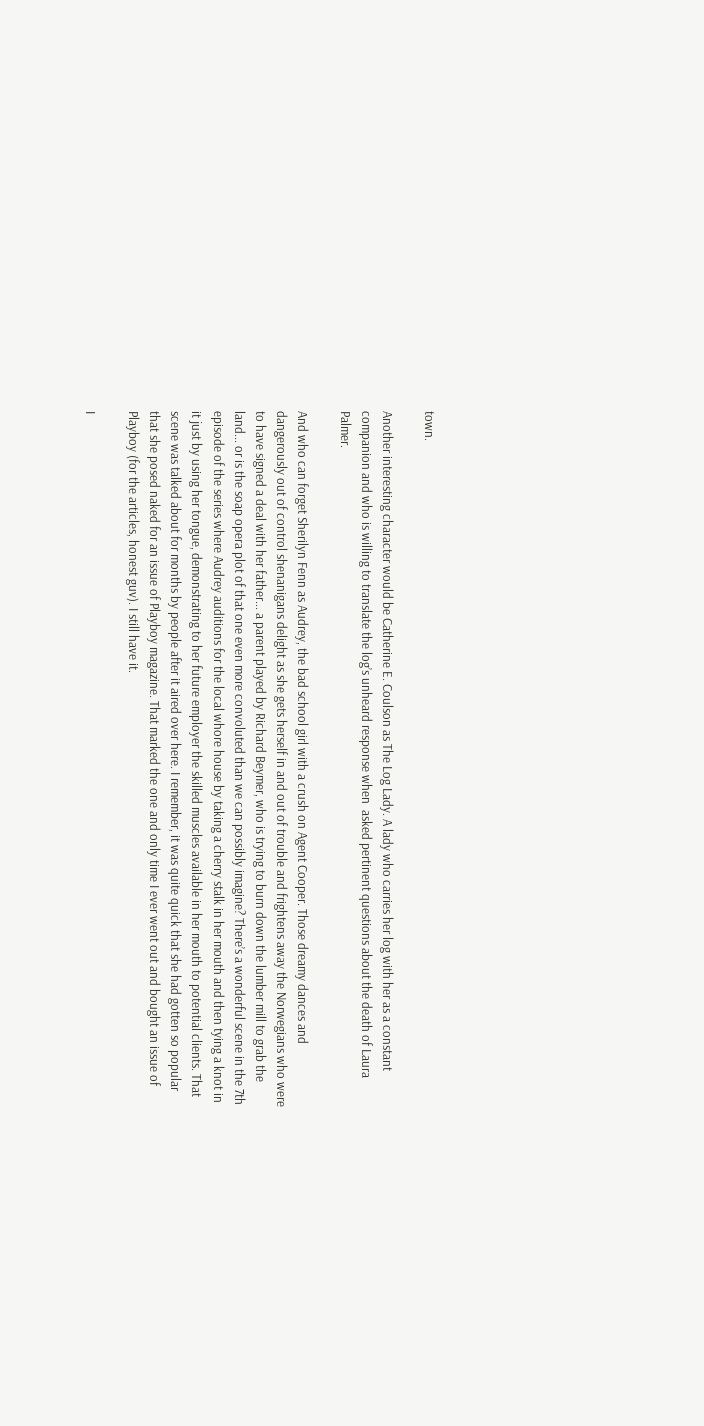town.

Another interesting character would be Catherine E. Coulson as The Log Lady. A lady who carries her log with her as a constant companion and who is willing to translate the log’s unheard response when  asked pertinent questions about the death of Laura Palmer.

And who can forget Sherilyn Fenn as Audrey, the bad school girl with a crush on Agent Cooper. Those dreamy dances and dangerously out of control shenanigans delight as she gets herself in and out of trouble and frightens away the Norwegians who were to have signed a deal with her father... a parent played by Richard Beymer, who is trying to burn down the lumber mill to grab the land... or is the soap opera plot of that one even more convoluted than we can possibly imagine? There’s a wonderful scene in the 7th episode of the series where Audrey auditions for the local whore house by taking a cherry stalk in her mouth and then tying a knot in it just by using her tongue, demonstrating to her future employer the skilled muscles available in her mouth to potential clients. That scene was talked about for months by people after it aired over here. I remember, it was quite quick that she had gotten so popular that she posed naked for an issue of Playboy magazine. That marked the one and only time I ever went out and bought an issue of Playboy (for the articles, honest guv). I still have it.

I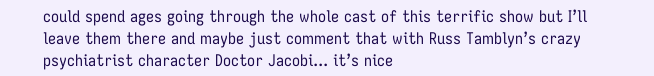could spend ages going through the whole cast of this terrific show but I’ll leave them there and maybe just comment that with Russ Tamblyn’s crazy psychiatrist character Doctor Jacobi... it’s nice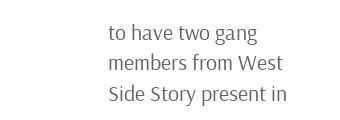to have two gang members from West Side Story present in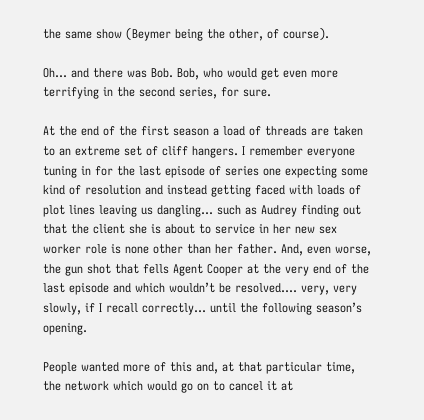the same show (Beymer being the other, of course).

Oh... and there was Bob. Bob, who would get even more terrifying in the second series, for sure.

At the end of the first season a load of threads are taken to an extreme set of cliff hangers. I remember everyone tuning in for the last episode of series one expecting some kind of resolution and instead getting faced with loads of plot lines leaving us dangling... such as Audrey finding out that the client she is about to service in her new sex worker role is none other than her father. And, even worse, the gun shot that fells Agent Cooper at the very end of the last episode and which wouldn’t be resolved.... very, very slowly, if I recall correctly... until the following season’s opening.

People wanted more of this and, at that particular time, the network which would go on to cancel it at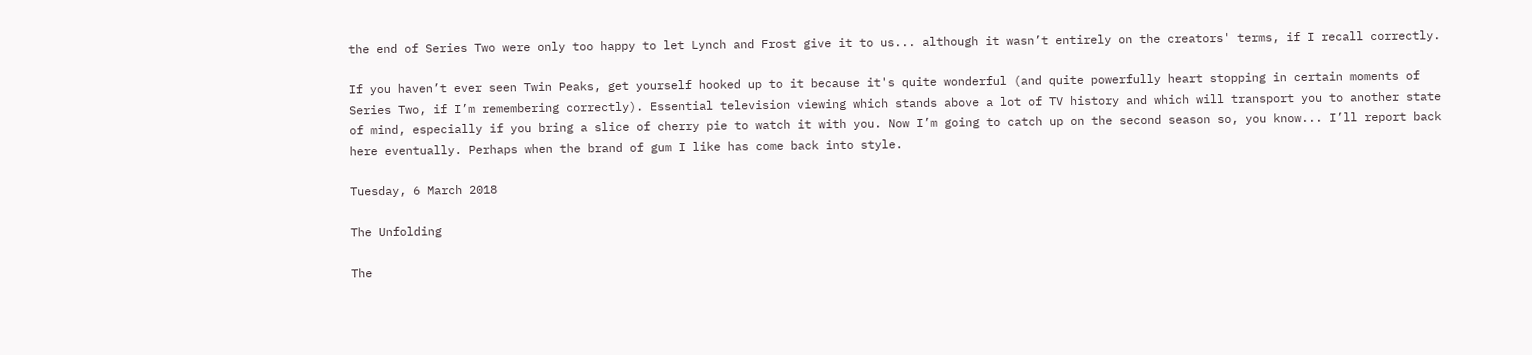the end of Series Two were only too happy to let Lynch and Frost give it to us... although it wasn’t entirely on the creators' terms, if I recall correctly.

If you haven’t ever seen Twin Peaks, get yourself hooked up to it because it's quite wonderful (and quite powerfully heart stopping in certain moments of Series Two, if I’m remembering correctly). Essential television viewing which stands above a lot of TV history and which will transport you to another state of mind, especially if you bring a slice of cherry pie to watch it with you. Now I’m going to catch up on the second season so, you know... I’ll report back here eventually. Perhaps when the brand of gum I like has come back into style.

Tuesday, 6 March 2018

The Unfolding

The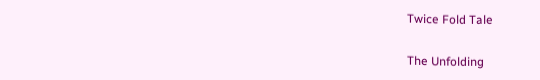Twice Fold Tale

The Unfolding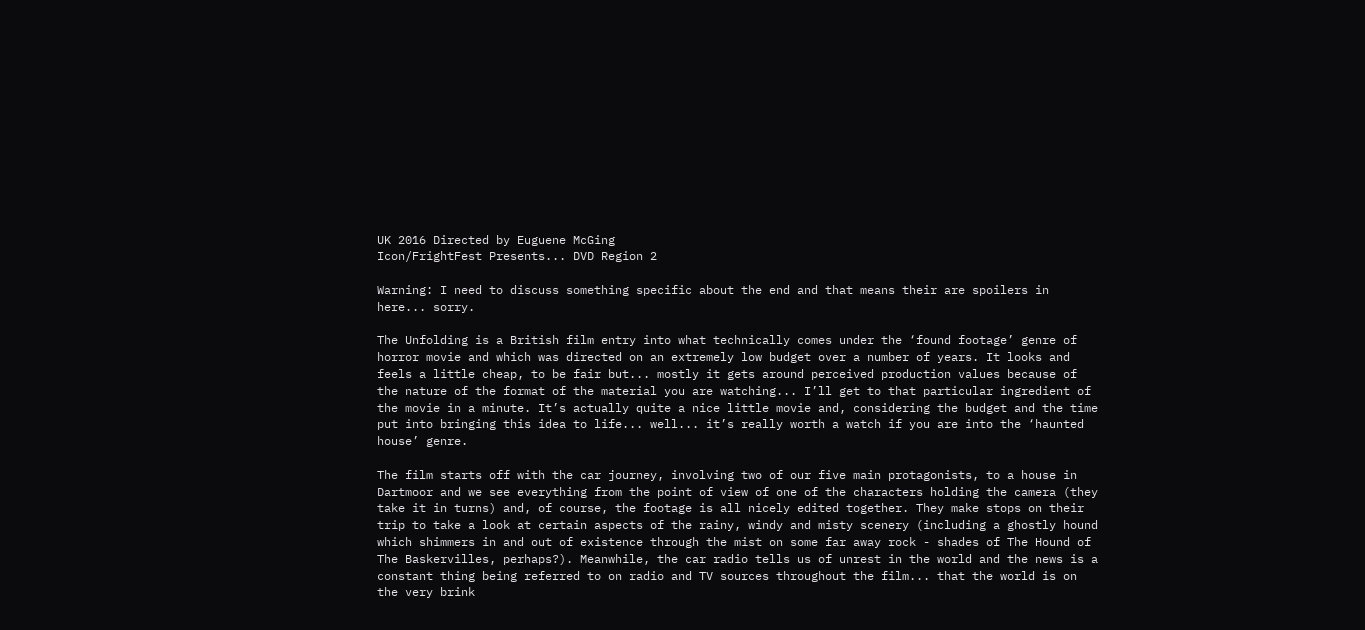UK 2016 Directed by Euguene McGing
Icon/FrightFest Presents... DVD Region 2

Warning: I need to discuss something specific about the end and that means their are spoilers in here... sorry.

The Unfolding is a British film entry into what technically comes under the ‘found footage’ genre of horror movie and which was directed on an extremely low budget over a number of years. It looks and feels a little cheap, to be fair but... mostly it gets around perceived production values because of the nature of the format of the material you are watching... I’ll get to that particular ingredient of the movie in a minute. It’s actually quite a nice little movie and, considering the budget and the time put into bringing this idea to life... well... it’s really worth a watch if you are into the ‘haunted house’ genre.

The film starts off with the car journey, involving two of our five main protagonists, to a house in Dartmoor and we see everything from the point of view of one of the characters holding the camera (they take it in turns) and, of course, the footage is all nicely edited together. They make stops on their trip to take a look at certain aspects of the rainy, windy and misty scenery (including a ghostly hound which shimmers in and out of existence through the mist on some far away rock - shades of The Hound of The Baskervilles, perhaps?). Meanwhile, the car radio tells us of unrest in the world and the news is a constant thing being referred to on radio and TV sources throughout the film... that the world is on the very brink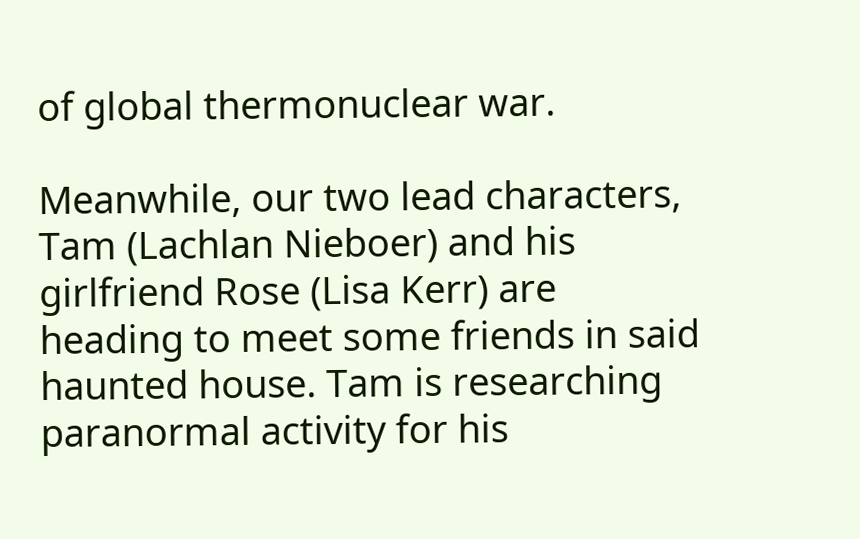of global thermonuclear war.

Meanwhile, our two lead characters, Tam (Lachlan Nieboer) and his girlfriend Rose (Lisa Kerr) are heading to meet some friends in said haunted house. Tam is researching paranormal activity for his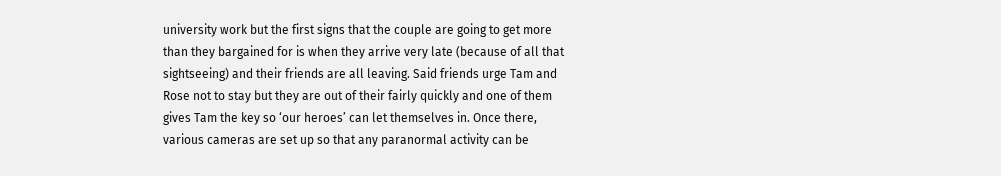university work but the first signs that the couple are going to get more than they bargained for is when they arrive very late (because of all that sightseeing) and their friends are all leaving. Said friends urge Tam and Rose not to stay but they are out of their fairly quickly and one of them gives Tam the key so ‘our heroes’ can let themselves in. Once there, various cameras are set up so that any paranormal activity can be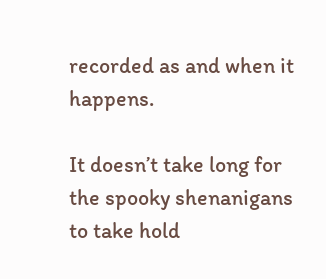recorded as and when it happens.

It doesn’t take long for the spooky shenanigans to take hold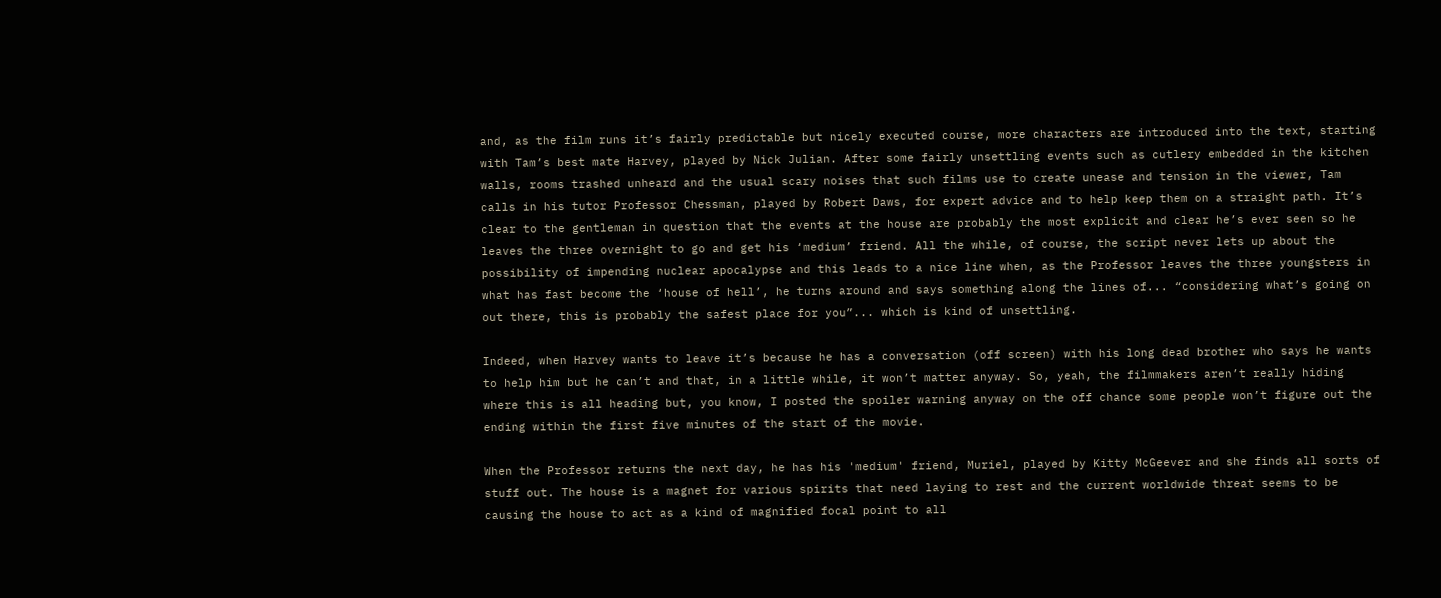and, as the film runs it’s fairly predictable but nicely executed course, more characters are introduced into the text, starting with Tam’s best mate Harvey, played by Nick Julian. After some fairly unsettling events such as cutlery embedded in the kitchen walls, rooms trashed unheard and the usual scary noises that such films use to create unease and tension in the viewer, Tam calls in his tutor Professor Chessman, played by Robert Daws, for expert advice and to help keep them on a straight path. It’s clear to the gentleman in question that the events at the house are probably the most explicit and clear he’s ever seen so he leaves the three overnight to go and get his ‘medium’ friend. All the while, of course, the script never lets up about the possibility of impending nuclear apocalypse and this leads to a nice line when, as the Professor leaves the three youngsters in what has fast become the ‘house of hell’, he turns around and says something along the lines of... “considering what’s going on out there, this is probably the safest place for you”... which is kind of unsettling.

Indeed, when Harvey wants to leave it’s because he has a conversation (off screen) with his long dead brother who says he wants to help him but he can’t and that, in a little while, it won’t matter anyway. So, yeah, the filmmakers aren’t really hiding where this is all heading but, you know, I posted the spoiler warning anyway on the off chance some people won’t figure out the ending within the first five minutes of the start of the movie.

When the Professor returns the next day, he has his 'medium' friend, Muriel, played by Kitty McGeever and she finds all sorts of stuff out. The house is a magnet for various spirits that need laying to rest and the current worldwide threat seems to be causing the house to act as a kind of magnified focal point to all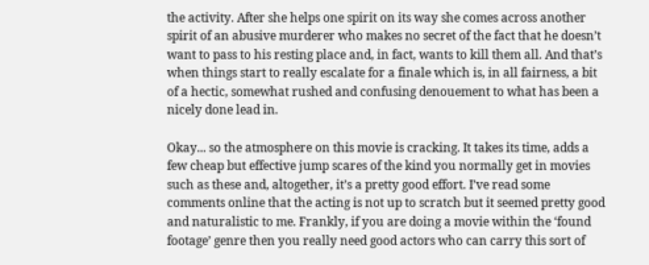the activity. After she helps one spirit on its way she comes across another spirit of an abusive murderer who makes no secret of the fact that he doesn’t want to pass to his resting place and, in fact, wants to kill them all. And that’s when things start to really escalate for a finale which is, in all fairness, a bit of a hectic, somewhat rushed and confusing denouement to what has been a nicely done lead in.

Okay... so the atmosphere on this movie is cracking. It takes its time, adds a few cheap but effective jump scares of the kind you normally get in movies such as these and, altogether, it’s a pretty good effort. I’ve read some comments online that the acting is not up to scratch but it seemed pretty good and naturalistic to me. Frankly, if you are doing a movie within the ‘found footage’ genre then you really need good actors who can carry this sort of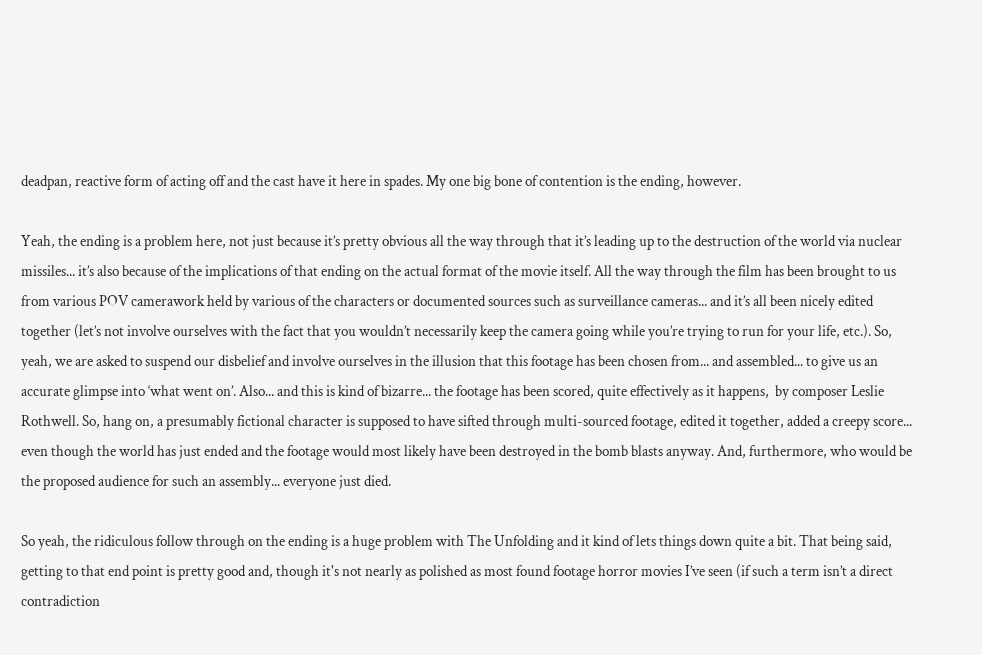deadpan, reactive form of acting off and the cast have it here in spades. My one big bone of contention is the ending, however.

Yeah, the ending is a problem here, not just because it’s pretty obvious all the way through that it’s leading up to the destruction of the world via nuclear missiles... it’s also because of the implications of that ending on the actual format of the movie itself. All the way through the film has been brought to us from various POV camerawork held by various of the characters or documented sources such as surveillance cameras... and it’s all been nicely edited together (let’s not involve ourselves with the fact that you wouldn’t necessarily keep the camera going while you’re trying to run for your life, etc.). So, yeah, we are asked to suspend our disbelief and involve ourselves in the illusion that this footage has been chosen from... and assembled... to give us an accurate glimpse into ‘what went on’. Also... and this is kind of bizarre... the footage has been scored, quite effectively as it happens,  by composer Leslie Rothwell. So, hang on, a presumably fictional character is supposed to have sifted through multi-sourced footage, edited it together, added a creepy score... even though the world has just ended and the footage would most likely have been destroyed in the bomb blasts anyway. And, furthermore, who would be the proposed audience for such an assembly... everyone just died.

So yeah, the ridiculous follow through on the ending is a huge problem with The Unfolding and it kind of lets things down quite a bit. That being said, getting to that end point is pretty good and, though it's not nearly as polished as most found footage horror movies I’ve seen (if such a term isn’t a direct contradiction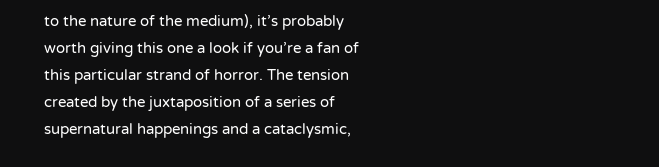to the nature of the medium), it’s probably worth giving this one a look if you’re a fan of this particular strand of horror. The tension created by the juxtaposition of a series of supernatural happenings and a cataclysmic,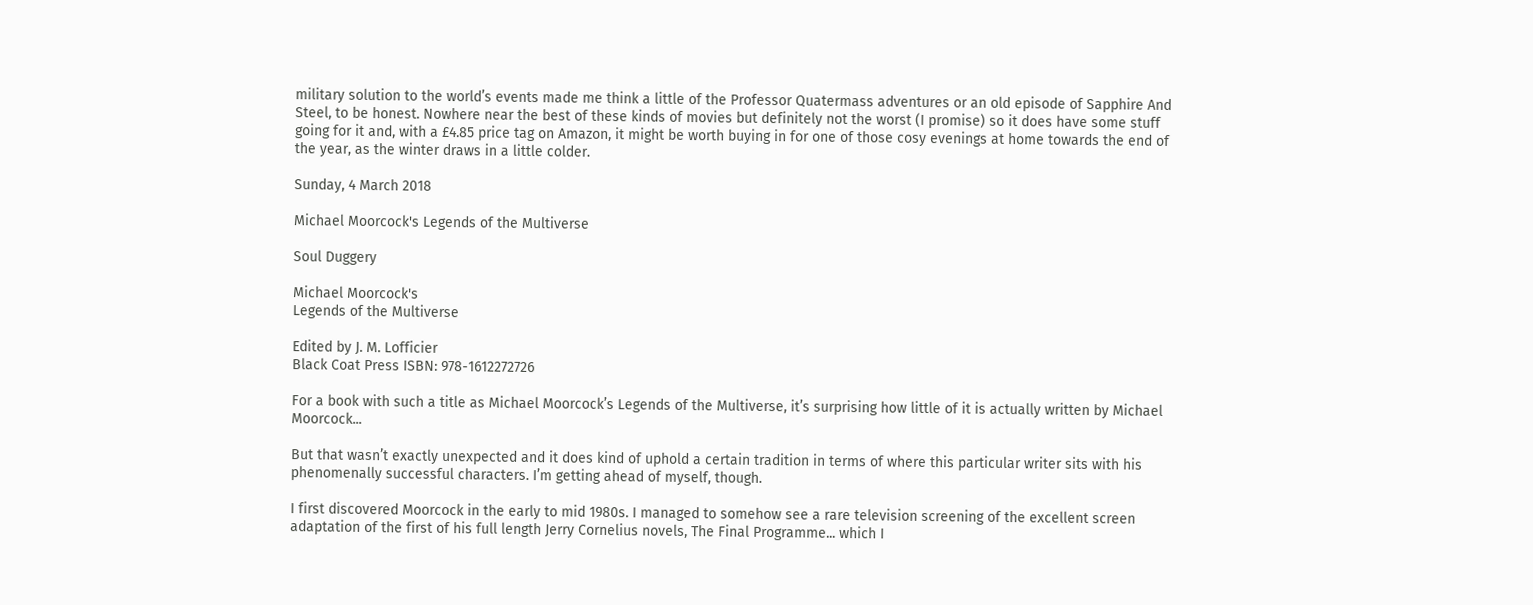military solution to the world’s events made me think a little of the Professor Quatermass adventures or an old episode of Sapphire And Steel, to be honest. Nowhere near the best of these kinds of movies but definitely not the worst (I promise) so it does have some stuff going for it and, with a £4.85 price tag on Amazon, it might be worth buying in for one of those cosy evenings at home towards the end of the year, as the winter draws in a little colder.

Sunday, 4 March 2018

Michael Moorcock's Legends of the Multiverse

Soul Duggery

Michael Moorcock's
Legends of the Multiverse

Edited by J. M. Lofficier
Black Coat Press ISBN: 978-1612272726

For a book with such a title as Michael Moorcock’s Legends of the Multiverse, it’s surprising how little of it is actually written by Michael Moorcock...

But that wasn’t exactly unexpected and it does kind of uphold a certain tradition in terms of where this particular writer sits with his phenomenally successful characters. I’m getting ahead of myself, though.

I first discovered Moorcock in the early to mid 1980s. I managed to somehow see a rare television screening of the excellent screen adaptation of the first of his full length Jerry Cornelius novels, The Final Programme... which I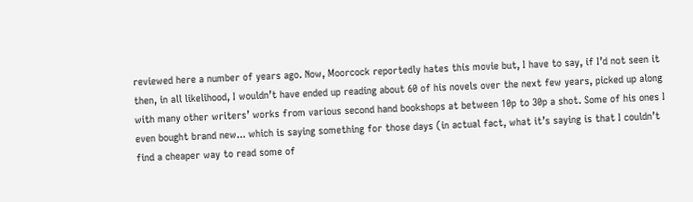reviewed here a number of years ago. Now, Moorcock reportedly hates this movie but, I have to say, if I’d not seen it then, in all likelihood, I wouldn’t have ended up reading about 60 of his novels over the next few years, picked up along with many other writers’ works from various second hand bookshops at between 10p to 30p a shot. Some of his ones I even bought brand new... which is saying something for those days (in actual fact, what it’s saying is that I couldn’t find a cheaper way to read some of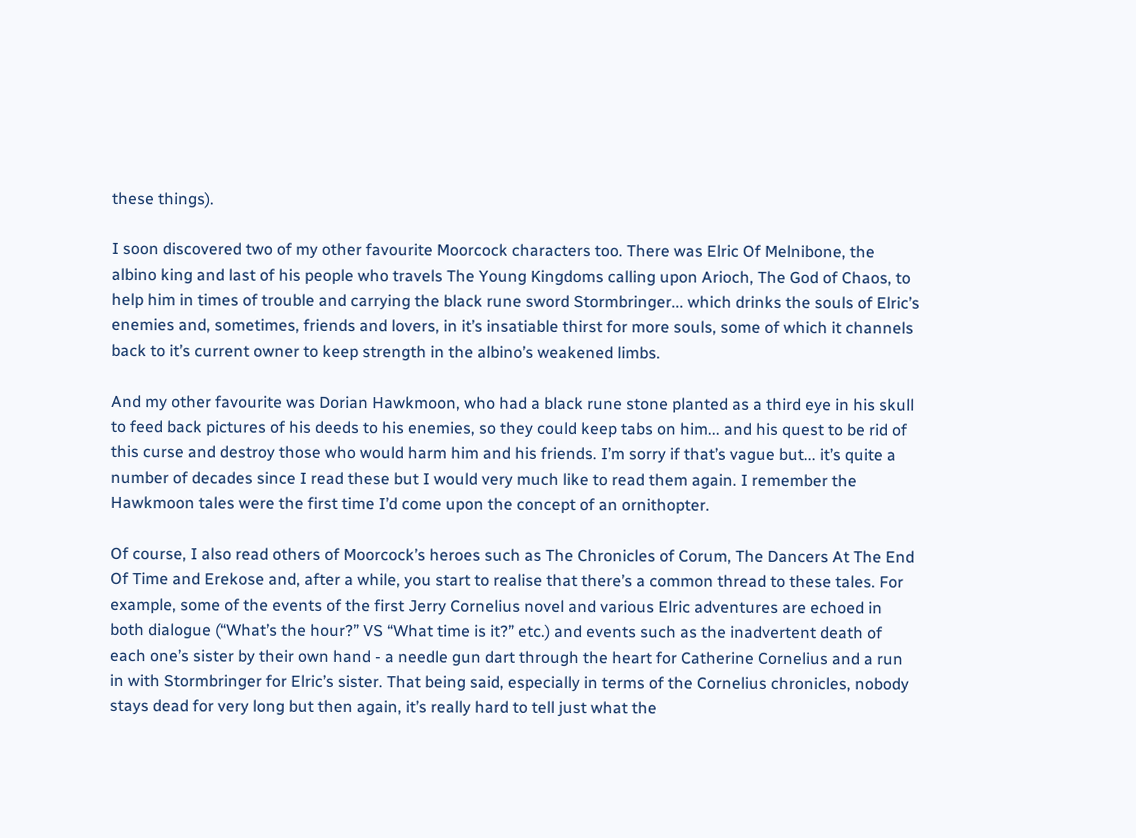these things).

I soon discovered two of my other favourite Moorcock characters too. There was Elric Of Melnibone, the albino king and last of his people who travels The Young Kingdoms calling upon Arioch, The God of Chaos, to help him in times of trouble and carrying the black rune sword Stormbringer... which drinks the souls of Elric’s enemies and, sometimes, friends and lovers, in it’s insatiable thirst for more souls, some of which it channels back to it’s current owner to keep strength in the albino’s weakened limbs.

And my other favourite was Dorian Hawkmoon, who had a black rune stone planted as a third eye in his skull to feed back pictures of his deeds to his enemies, so they could keep tabs on him... and his quest to be rid of this curse and destroy those who would harm him and his friends. I’m sorry if that’s vague but... it’s quite a number of decades since I read these but I would very much like to read them again. I remember the Hawkmoon tales were the first time I’d come upon the concept of an ornithopter.

Of course, I also read others of Moorcock’s heroes such as The Chronicles of Corum, The Dancers At The End Of Time and Erekose and, after a while, you start to realise that there’s a common thread to these tales. For example, some of the events of the first Jerry Cornelius novel and various Elric adventures are echoed in both dialogue (“What’s the hour?” VS “What time is it?” etc.) and events such as the inadvertent death of each one’s sister by their own hand - a needle gun dart through the heart for Catherine Cornelius and a run in with Stormbringer for Elric’s sister. That being said, especially in terms of the Cornelius chronicles, nobody stays dead for very long but then again, it’s really hard to tell just what the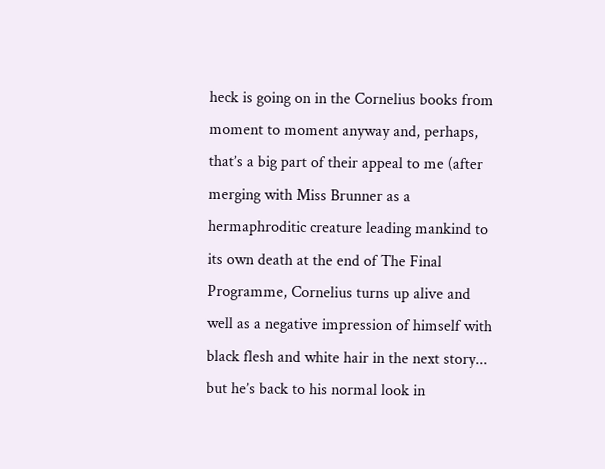heck is going on in the Cornelius books from moment to moment anyway and, perhaps, that’s a big part of their appeal to me (after merging with Miss Brunner as a hermaphroditic creature leading mankind to its own death at the end of The Final Programme, Cornelius turns up alive and well as a negative impression of himself with black flesh and white hair in the next story... but he’s back to his normal look in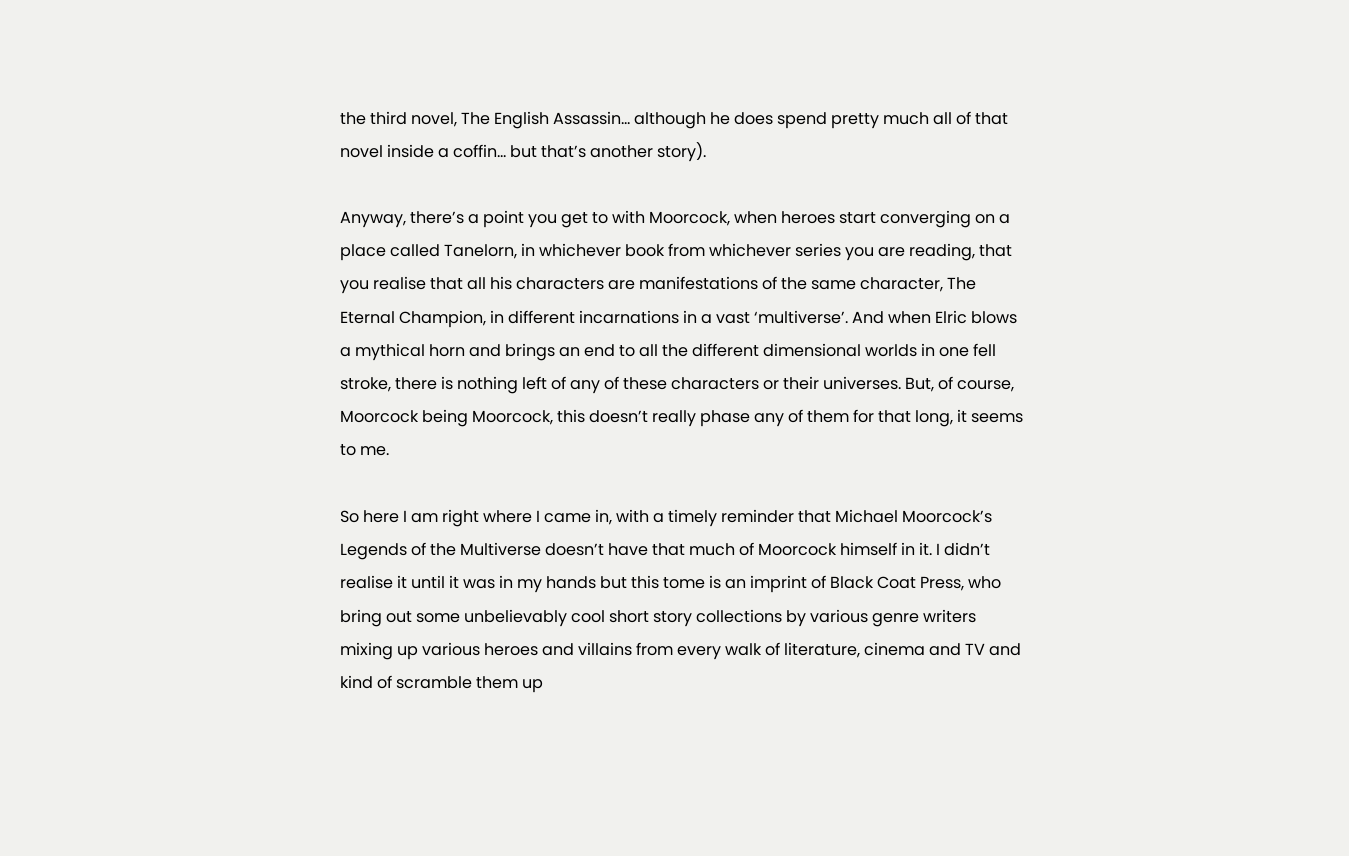the third novel, The English Assassin... although he does spend pretty much all of that novel inside a coffin... but that’s another story).

Anyway, there’s a point you get to with Moorcock, when heroes start converging on a place called Tanelorn, in whichever book from whichever series you are reading, that you realise that all his characters are manifestations of the same character, The Eternal Champion, in different incarnations in a vast ‘multiverse’. And when Elric blows a mythical horn and brings an end to all the different dimensional worlds in one fell stroke, there is nothing left of any of these characters or their universes. But, of course, Moorcock being Moorcock, this doesn’t really phase any of them for that long, it seems to me.

So here I am right where I came in, with a timely reminder that Michael Moorcock’s Legends of the Multiverse doesn’t have that much of Moorcock himself in it. I didn’t realise it until it was in my hands but this tome is an imprint of Black Coat Press, who bring out some unbelievably cool short story collections by various genre writers mixing up various heroes and villains from every walk of literature, cinema and TV and kind of scramble them up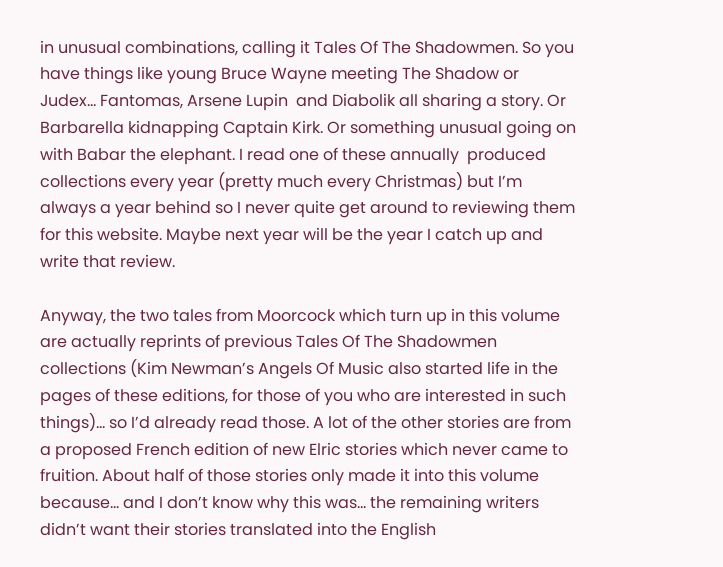in unusual combinations, calling it Tales Of The Shadowmen. So you have things like young Bruce Wayne meeting The Shadow or Judex... Fantomas, Arsene Lupin  and Diabolik all sharing a story. Or Barbarella kidnapping Captain Kirk. Or something unusual going on with Babar the elephant. I read one of these annually  produced collections every year (pretty much every Christmas) but I’m always a year behind so I never quite get around to reviewing them for this website. Maybe next year will be the year I catch up and write that review.

Anyway, the two tales from Moorcock which turn up in this volume are actually reprints of previous Tales Of The Shadowmen collections (Kim Newman’s Angels Of Music also started life in the pages of these editions, for those of you who are interested in such things)... so I’d already read those. A lot of the other stories are from a proposed French edition of new Elric stories which never came to fruition. About half of those stories only made it into this volume because... and I don’t know why this was... the remaining writers didn’t want their stories translated into the English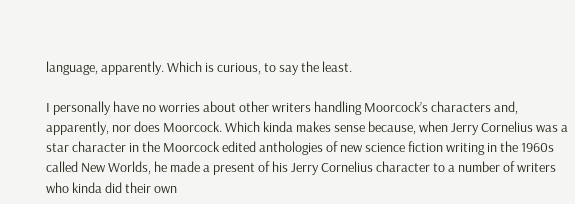language, apparently. Which is curious, to say the least.

I personally have no worries about other writers handling Moorcock’s characters and, apparently, nor does Moorcock. Which kinda makes sense because, when Jerry Cornelius was a star character in the Moorcock edited anthologies of new science fiction writing in the 1960s called New Worlds, he made a present of his Jerry Cornelius character to a number of writers who kinda did their own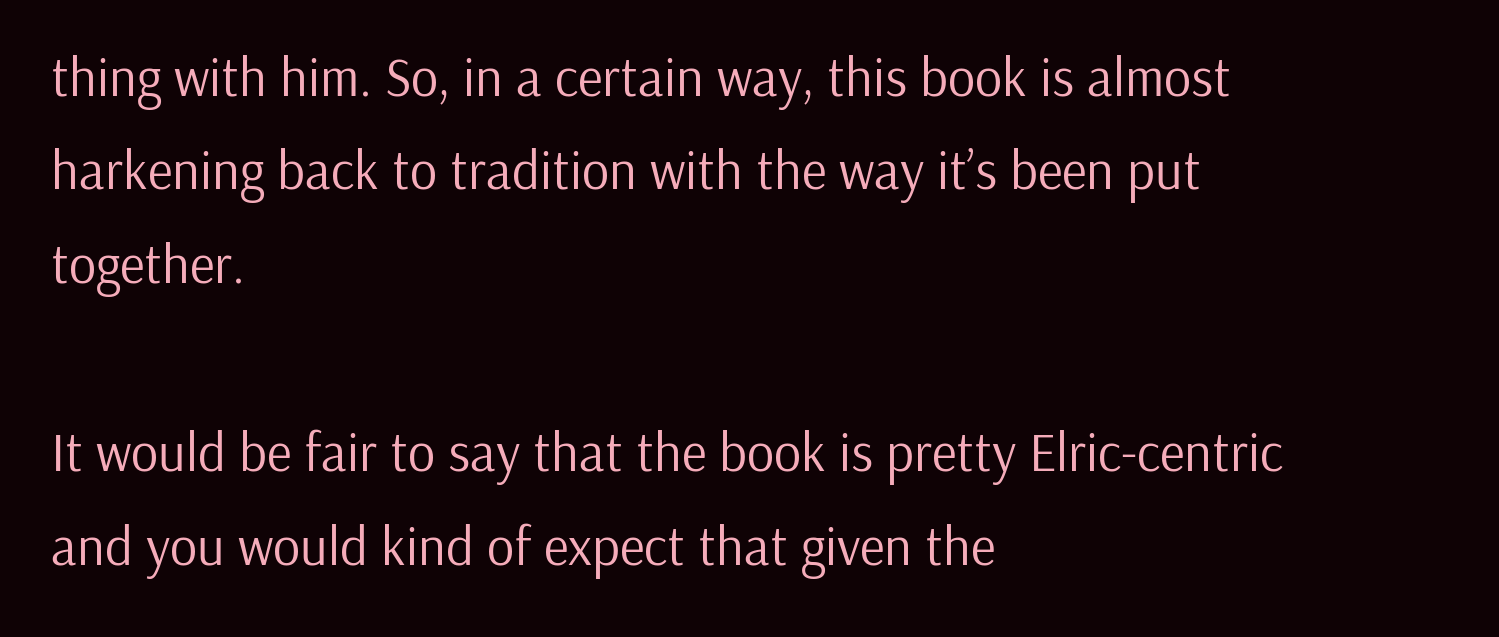thing with him. So, in a certain way, this book is almost harkening back to tradition with the way it’s been put together.

It would be fair to say that the book is pretty Elric-centric and you would kind of expect that given the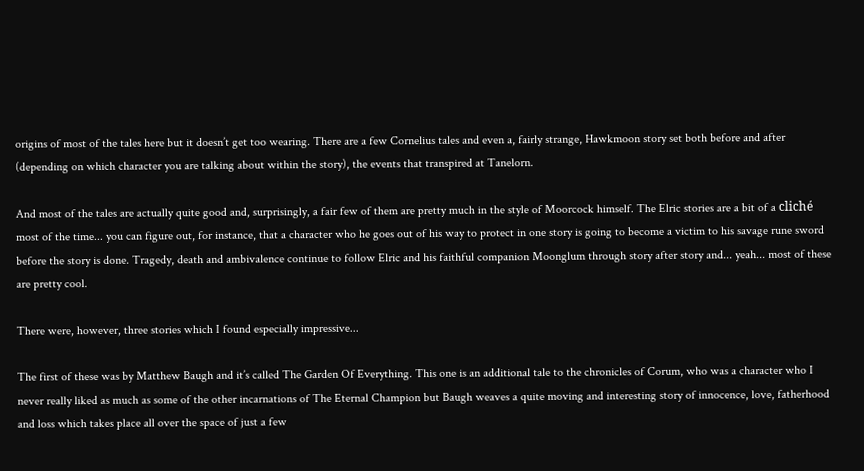origins of most of the tales here but it doesn’t get too wearing. There are a few Cornelius tales and even a, fairly strange, Hawkmoon story set both before and after (depending on which character you are talking about within the story), the events that transpired at Tanelorn.

And most of the tales are actually quite good and, surprisingly, a fair few of them are pretty much in the style of Moorcock himself. The Elric stories are a bit of a cliché most of the time... you can figure out, for instance, that a character who he goes out of his way to protect in one story is going to become a victim to his savage rune sword before the story is done. Tragedy, death and ambivalence continue to follow Elric and his faithful companion Moonglum through story after story and... yeah... most of these are pretty cool.

There were, however, three stories which I found especially impressive...

The first of these was by Matthew Baugh and it’s called The Garden Of Everything. This one is an additional tale to the chronicles of Corum, who was a character who I never really liked as much as some of the other incarnations of The Eternal Champion but Baugh weaves a quite moving and interesting story of innocence, love, fatherhood and loss which takes place all over the space of just a few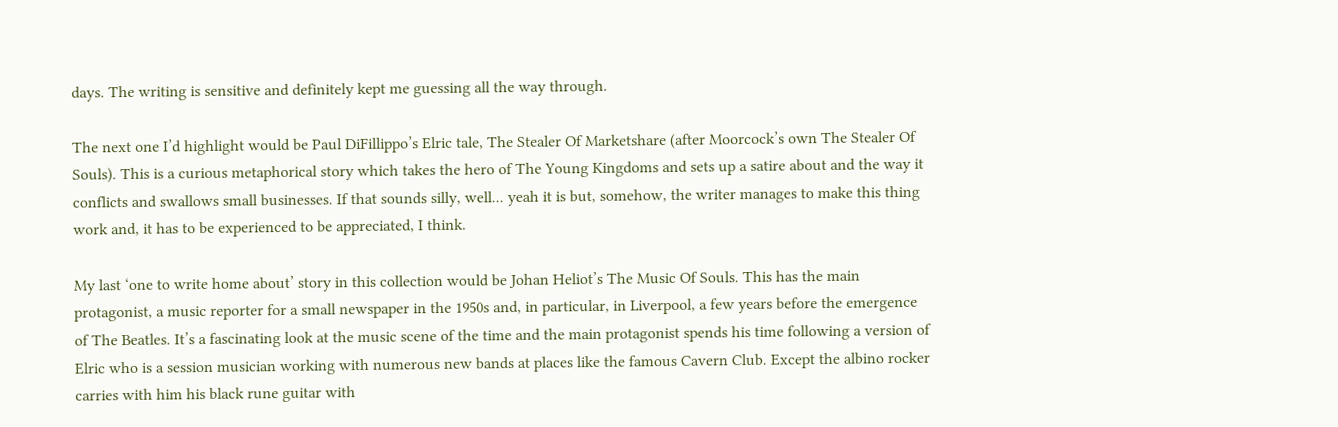days. The writing is sensitive and definitely kept me guessing all the way through.

The next one I’d highlight would be Paul DiFillippo’s Elric tale, The Stealer Of Marketshare (after Moorcock’s own The Stealer Of Souls). This is a curious metaphorical story which takes the hero of The Young Kingdoms and sets up a satire about and the way it conflicts and swallows small businesses. If that sounds silly, well... yeah it is but, somehow, the writer manages to make this thing work and, it has to be experienced to be appreciated, I think.

My last ‘one to write home about’ story in this collection would be Johan Heliot’s The Music Of Souls. This has the main protagonist, a music reporter for a small newspaper in the 1950s and, in particular, in Liverpool, a few years before the emergence of The Beatles. It’s a fascinating look at the music scene of the time and the main protagonist spends his time following a version of Elric who is a session musician working with numerous new bands at places like the famous Cavern Club. Except the albino rocker carries with him his black rune guitar with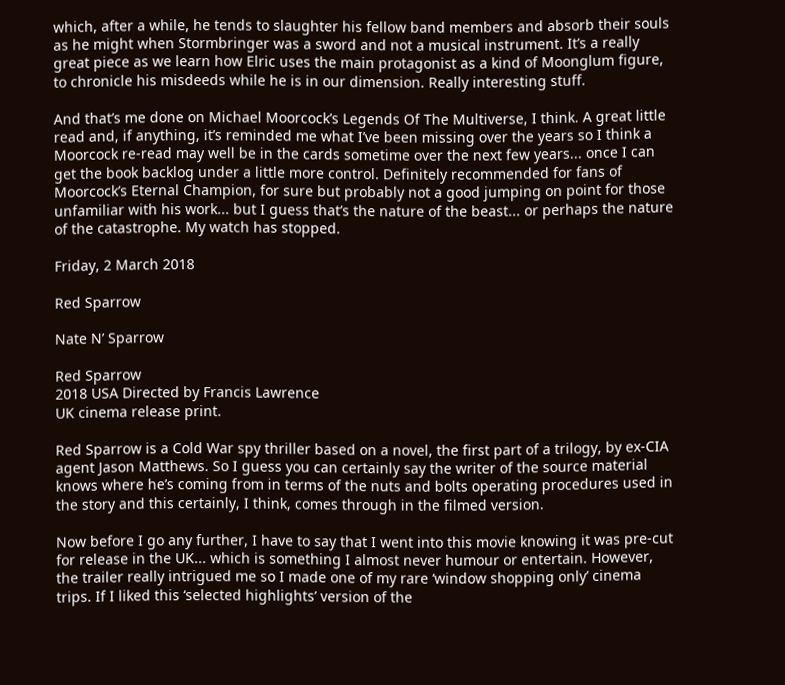which, after a while, he tends to slaughter his fellow band members and absorb their souls as he might when Stormbringer was a sword and not a musical instrument. It’s a really great piece as we learn how Elric uses the main protagonist as a kind of Moonglum figure, to chronicle his misdeeds while he is in our dimension. Really interesting stuff.

And that’s me done on Michael Moorcock’s Legends Of The Multiverse, I think. A great little read and, if anything, it’s reminded me what I’ve been missing over the years so I think a Moorcock re-read may well be in the cards sometime over the next few years... once I can get the book backlog under a little more control. Definitely recommended for fans of Moorcock’s Eternal Champion, for sure but probably not a good jumping on point for those unfamiliar with his work... but I guess that’s the nature of the beast... or perhaps the nature of the catastrophe. My watch has stopped.

Friday, 2 March 2018

Red Sparrow

Nate N’ Sparrow

Red Sparrow
2018 USA Directed by Francis Lawrence
UK cinema release print.

Red Sparrow is a Cold War spy thriller based on a novel, the first part of a trilogy, by ex-CIA agent Jason Matthews. So I guess you can certainly say the writer of the source material knows where he’s coming from in terms of the nuts and bolts operating procedures used in the story and this certainly, I think, comes through in the filmed version.

Now before I go any further, I have to say that I went into this movie knowing it was pre-cut for release in the UK... which is something I almost never humour or entertain. However, the trailer really intrigued me so I made one of my rare ‘window shopping only’ cinema trips. If I liked this ‘selected highlights’ version of the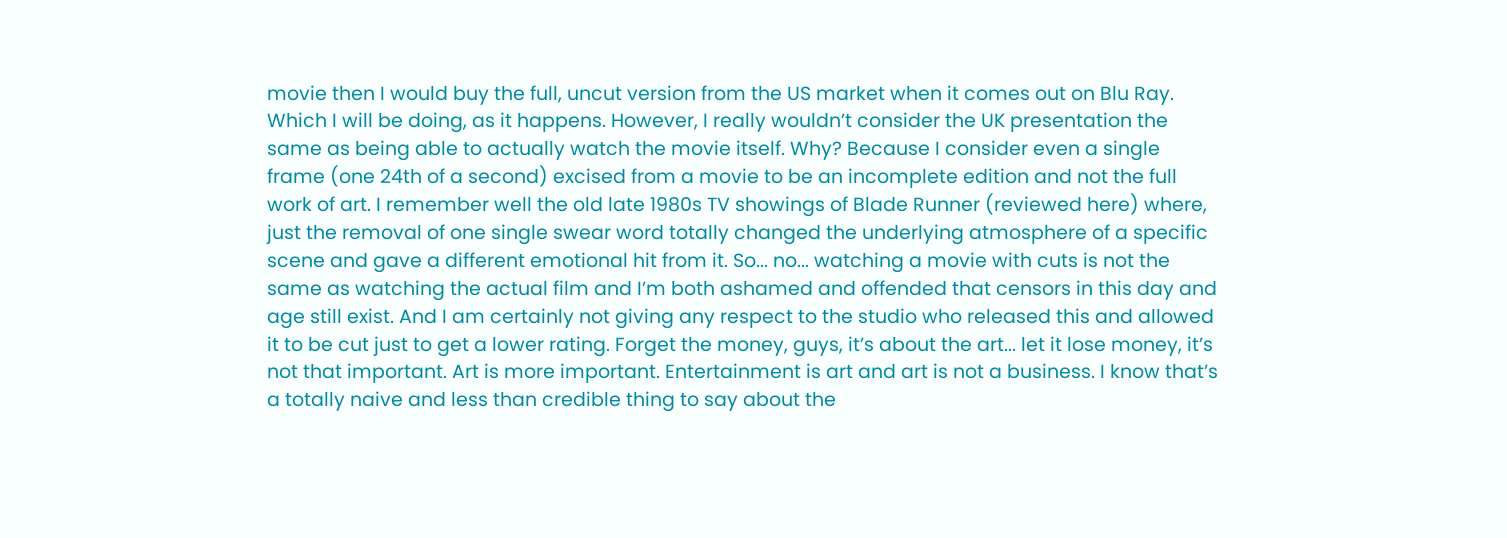movie then I would buy the full, uncut version from the US market when it comes out on Blu Ray. Which I will be doing, as it happens. However, I really wouldn’t consider the UK presentation the same as being able to actually watch the movie itself. Why? Because I consider even a single frame (one 24th of a second) excised from a movie to be an incomplete edition and not the full work of art. I remember well the old late 1980s TV showings of Blade Runner (reviewed here) where, just the removal of one single swear word totally changed the underlying atmosphere of a specific scene and gave a different emotional hit from it. So... no... watching a movie with cuts is not the same as watching the actual film and I’m both ashamed and offended that censors in this day and age still exist. And I am certainly not giving any respect to the studio who released this and allowed it to be cut just to get a lower rating. Forget the money, guys, it’s about the art... let it lose money, it’s not that important. Art is more important. Entertainment is art and art is not a business. I know that’s a totally naive and less than credible thing to say about the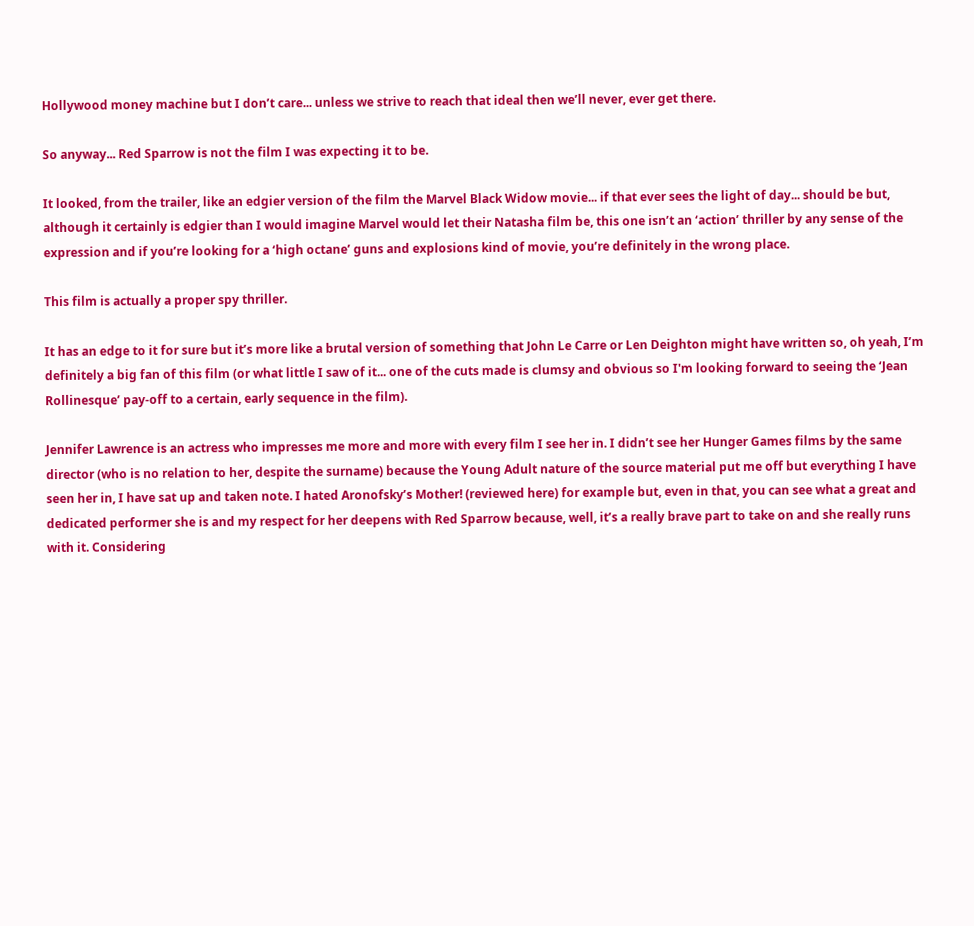Hollywood money machine but I don’t care... unless we strive to reach that ideal then we’ll never, ever get there.

So anyway... Red Sparrow is not the film I was expecting it to be.

It looked, from the trailer, like an edgier version of the film the Marvel Black Widow movie... if that ever sees the light of day... should be but, although it certainly is edgier than I would imagine Marvel would let their Natasha film be, this one isn’t an ‘action’ thriller by any sense of the expression and if you’re looking for a ‘high octane’ guns and explosions kind of movie, you’re definitely in the wrong place.

This film is actually a proper spy thriller.

It has an edge to it for sure but it’s more like a brutal version of something that John Le Carre or Len Deighton might have written so, oh yeah, I’m definitely a big fan of this film (or what little I saw of it... one of the cuts made is clumsy and obvious so I'm looking forward to seeing the ‘Jean Rollinesque’ pay-off to a certain, early sequence in the film).

Jennifer Lawrence is an actress who impresses me more and more with every film I see her in. I didn’t see her Hunger Games films by the same director (who is no relation to her, despite the surname) because the Young Adult nature of the source material put me off but everything I have seen her in, I have sat up and taken note. I hated Aronofsky’s Mother! (reviewed here) for example but, even in that, you can see what a great and dedicated performer she is and my respect for her deepens with Red Sparrow because, well, it’s a really brave part to take on and she really runs with it. Considering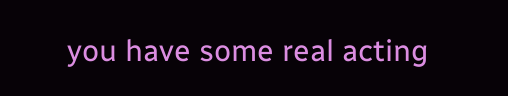you have some real acting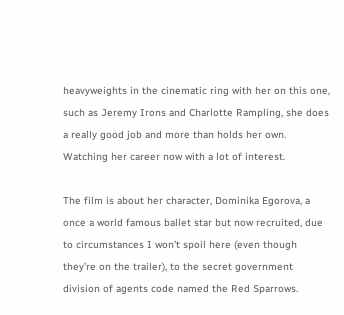heavyweights in the cinematic ring with her on this one, such as Jeremy Irons and Charlotte Rampling, she does a really good job and more than holds her own. Watching her career now with a lot of interest.

The film is about her character, Dominika Egorova, a once a world famous ballet star but now recruited, due to circumstances I won’t spoil here (even though they’re on the trailer), to the secret government division of agents code named the Red Sparrows.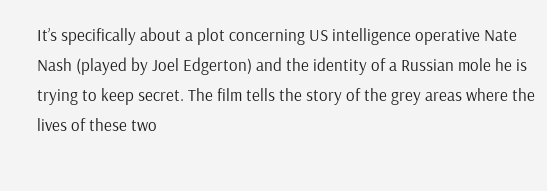It’s specifically about a plot concerning US intelligence operative Nate Nash (played by Joel Edgerton) and the identity of a Russian mole he is trying to keep secret. The film tells the story of the grey areas where the lives of these two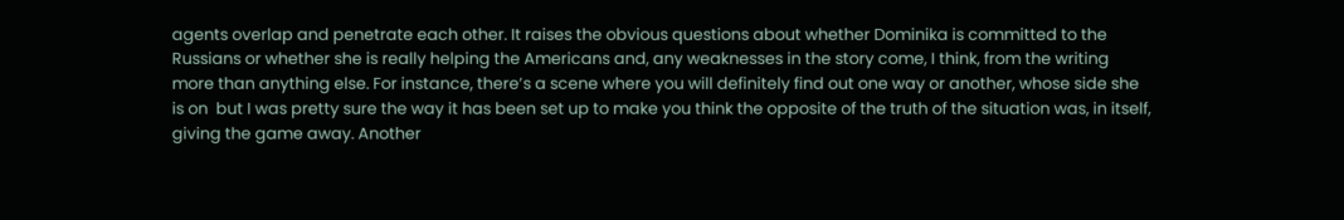agents overlap and penetrate each other. It raises the obvious questions about whether Dominika is committed to the Russians or whether she is really helping the Americans and, any weaknesses in the story come, I think, from the writing more than anything else. For instance, there’s a scene where you will definitely find out one way or another, whose side she is on  but I was pretty sure the way it has been set up to make you think the opposite of the truth of the situation was, in itself, giving the game away. Another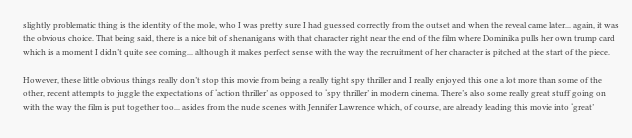slightly problematic thing is the identity of the mole, who I was pretty sure I had guessed correctly from the outset and when the reveal came later... again, it was the obvious choice. That being said, there is a nice bit of shenanigans with that character right near the end of the film where Dominika pulls her own trump card which is a moment I didn’t quite see coming... although it makes perfect sense with the way the recruitment of her character is pitched at the start of the piece.

However, these little obvious things really don’t stop this movie from being a really tight spy thriller and I really enjoyed this one a lot more than some of the other, recent attempts to juggle the expectations of ‘action thriller’ as opposed to ‘spy thriller’ in modern cinema. There’s also some really great stuff going on with the way the film is put together too... asides from the nude scenes with Jennifer Lawrence which, of course, are already leading this movie into ‘great’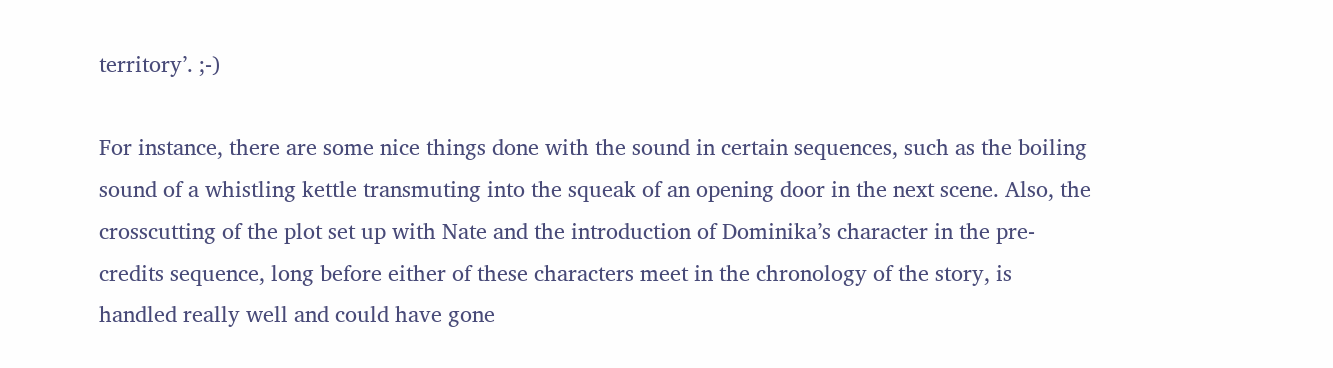territory’. ;-)

For instance, there are some nice things done with the sound in certain sequences, such as the boiling sound of a whistling kettle transmuting into the squeak of an opening door in the next scene. Also, the crosscutting of the plot set up with Nate and the introduction of Dominika’s character in the pre-credits sequence, long before either of these characters meet in the chronology of the story, is handled really well and could have gone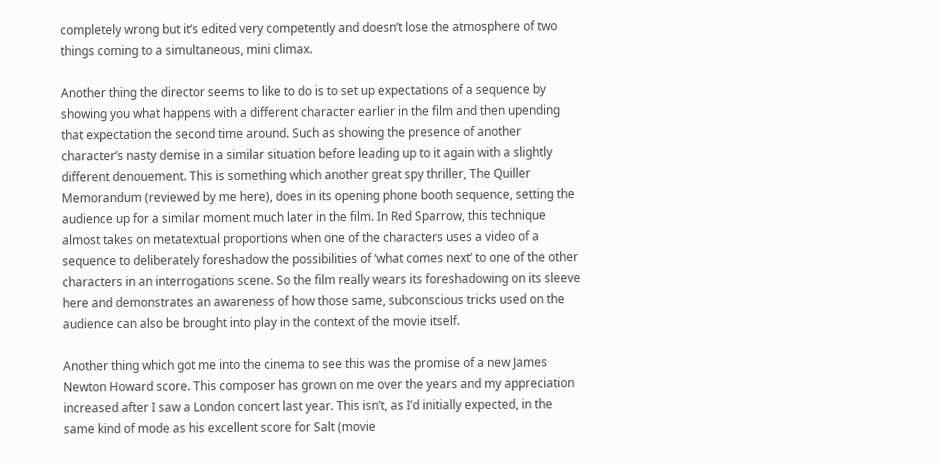completely wrong but it’s edited very competently and doesn’t lose the atmosphere of two things coming to a simultaneous, mini climax.

Another thing the director seems to like to do is to set up expectations of a sequence by showing you what happens with a different character earlier in the film and then upending that expectation the second time around. Such as showing the presence of another character’s nasty demise in a similar situation before leading up to it again with a slightly different denouement. This is something which another great spy thriller, The Quiller Memorandum (reviewed by me here), does in its opening phone booth sequence, setting the audience up for a similar moment much later in the film. In Red Sparrow, this technique almost takes on metatextual proportions when one of the characters uses a video of a sequence to deliberately foreshadow the possibilities of ‘what comes next’ to one of the other characters in an interrogations scene. So the film really wears its foreshadowing on its sleeve here and demonstrates an awareness of how those same, subconscious tricks used on the audience can also be brought into play in the context of the movie itself.

Another thing which got me into the cinema to see this was the promise of a new James Newton Howard score. This composer has grown on me over the years and my appreciation increased after I saw a London concert last year. This isn’t, as I’d initially expected, in the same kind of mode as his excellent score for Salt (movie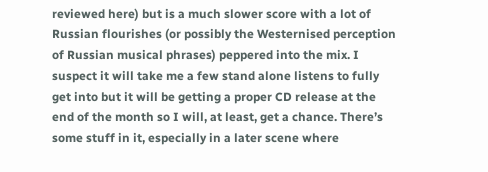reviewed here) but is a much slower score with a lot of Russian flourishes (or possibly the Westernised perception of Russian musical phrases) peppered into the mix. I suspect it will take me a few stand alone listens to fully get into but it will be getting a proper CD release at the end of the month so I will, at least, get a chance. There’s some stuff in it, especially in a later scene where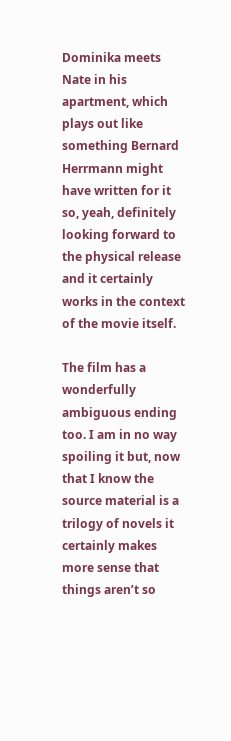Dominika meets Nate in his apartment, which plays out like something Bernard Herrmann might have written for it so, yeah, definitely looking forward to the physical release and it certainly works in the context of the movie itself.

The film has a wonderfully ambiguous ending too. I am in no way spoiling it but, now that I know the source material is a trilogy of novels it certainly makes more sense that things aren’t so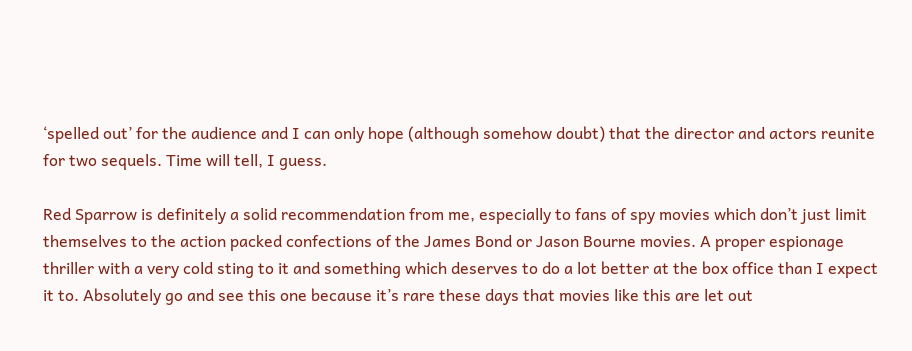‘spelled out’ for the audience and I can only hope (although somehow doubt) that the director and actors reunite for two sequels. Time will tell, I guess.

Red Sparrow is definitely a solid recommendation from me, especially to fans of spy movies which don’t just limit themselves to the action packed confections of the James Bond or Jason Bourne movies. A proper espionage thriller with a very cold sting to it and something which deserves to do a lot better at the box office than I expect it to. Absolutely go and see this one because it’s rare these days that movies like this are let out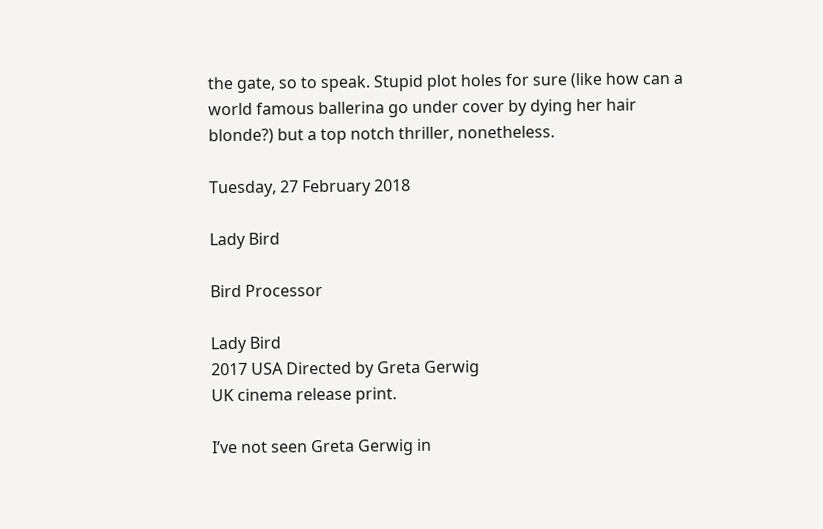the gate, so to speak. Stupid plot holes for sure (like how can a world famous ballerina go under cover by dying her hair blonde?) but a top notch thriller, nonetheless.

Tuesday, 27 February 2018

Lady Bird

Bird Processor

Lady Bird
2017 USA Directed by Greta Gerwig
UK cinema release print.

I’ve not seen Greta Gerwig in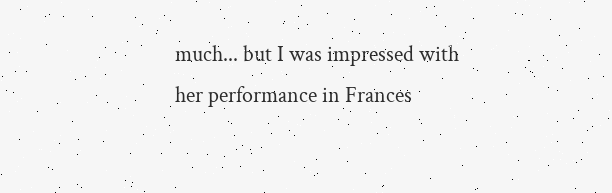much... but I was impressed with her performance in Frances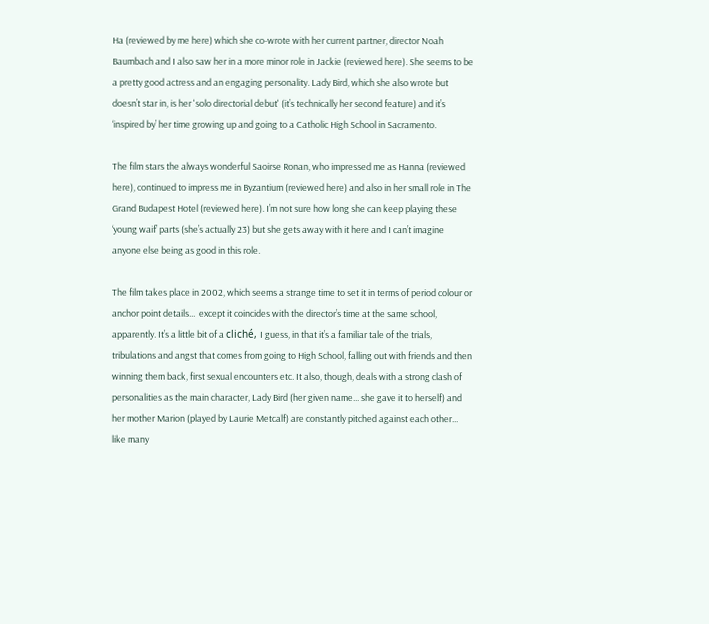Ha (reviewed by me here) which she co-wrote with her current partner, director Noah Baumbach and I also saw her in a more minor role in Jackie (reviewed here). She seems to be a pretty good actress and an engaging personality. Lady Bird, which she also wrote but doesn’t star in, is her 'solo directorial debut' (it’s technically her second feature) and it’s ‘inspired by’ her time growing up and going to a Catholic High School in Sacramento.

The film stars the always wonderful Saoirse Ronan, who impressed me as Hanna (reviewed here), continued to impress me in Byzantium (reviewed here) and also in her small role in The Grand Budapest Hotel (reviewed here). I’m not sure how long she can keep playing these ‘young waif’ parts (she’s actually 23) but she gets away with it here and I can’t imagine anyone else being as good in this role.

The film takes place in 2002, which seems a strange time to set it in terms of period colour or anchor point details...  except it coincides with the director’s time at the same school, apparently. It’s a little bit of a cliché, I guess, in that it’s a familiar tale of the trials, tribulations and angst that comes from going to High School, falling out with friends and then winning them back, first sexual encounters etc. It also, though, deals with a strong clash of personalities as the main character, Lady Bird (her given name... she gave it to herself) and her mother Marion (played by Laurie Metcalf) are constantly pitched against each other... like many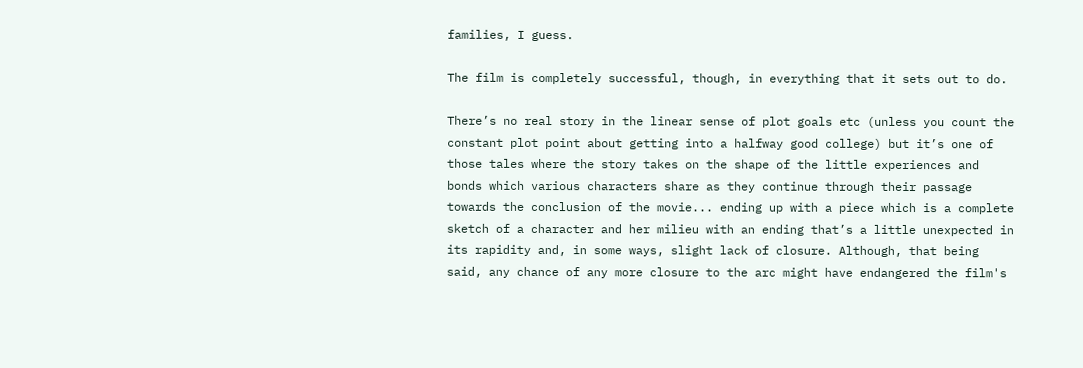families, I guess.

The film is completely successful, though, in everything that it sets out to do.

There’s no real story in the linear sense of plot goals etc (unless you count the constant plot point about getting into a halfway good college) but it’s one of those tales where the story takes on the shape of the little experiences and bonds which various characters share as they continue through their passage towards the conclusion of the movie... ending up with a piece which is a complete sketch of a character and her milieu with an ending that’s a little unexpected in its rapidity and, in some ways, slight lack of closure. Although, that being said, any chance of any more closure to the arc might have endangered the film's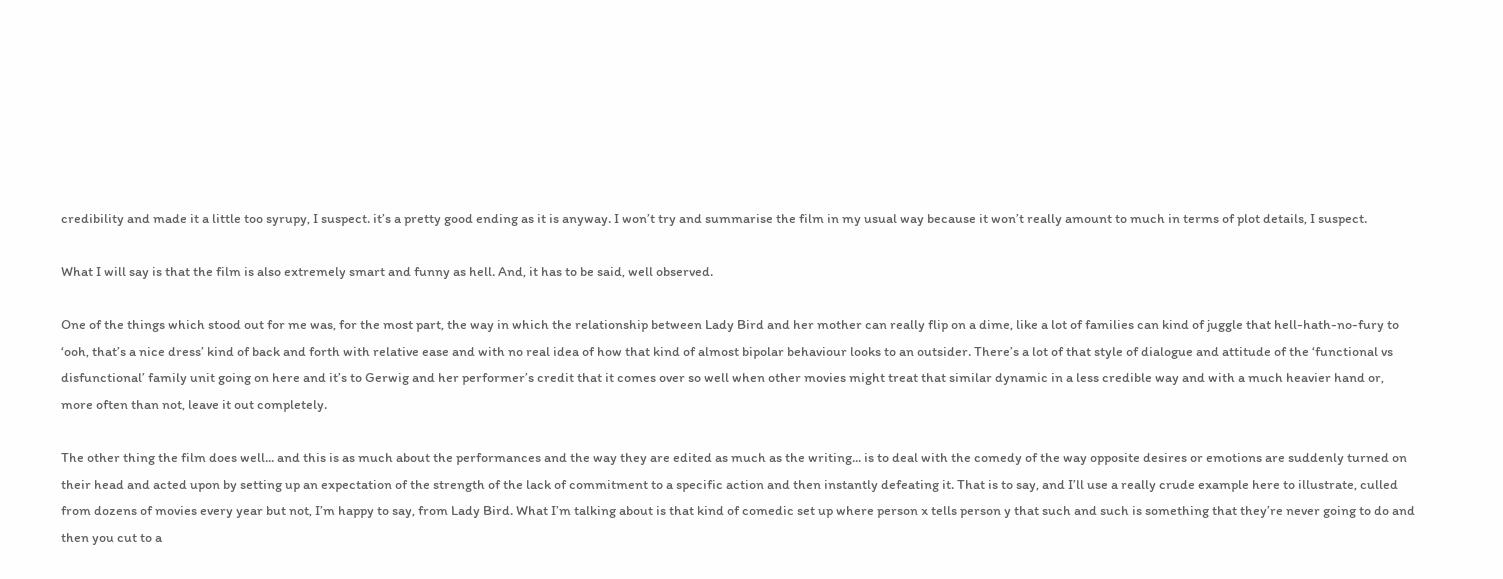credibility and made it a little too syrupy, I suspect. it’s a pretty good ending as it is anyway. I won’t try and summarise the film in my usual way because it won’t really amount to much in terms of plot details, I suspect.

What I will say is that the film is also extremely smart and funny as hell. And, it has to be said, well observed.

One of the things which stood out for me was, for the most part, the way in which the relationship between Lady Bird and her mother can really flip on a dime, like a lot of families can kind of juggle that hell-hath-no-fury to ‘ooh, that’s a nice dress’ kind of back and forth with relative ease and with no real idea of how that kind of almost bipolar behaviour looks to an outsider. There’s a lot of that style of dialogue and attitude of the ‘functional vs disfunctional’ family unit going on here and it’s to Gerwig and her performer’s credit that it comes over so well when other movies might treat that similar dynamic in a less credible way and with a much heavier hand or, more often than not, leave it out completely.

The other thing the film does well... and this is as much about the performances and the way they are edited as much as the writing... is to deal with the comedy of the way opposite desires or emotions are suddenly turned on their head and acted upon by setting up an expectation of the strength of the lack of commitment to a specific action and then instantly defeating it. That is to say, and I’ll use a really crude example here to illustrate, culled from dozens of movies every year but not, I’m happy to say, from Lady Bird. What I’m talking about is that kind of comedic set up where person x tells person y that such and such is something that they’re never going to do and then you cut to a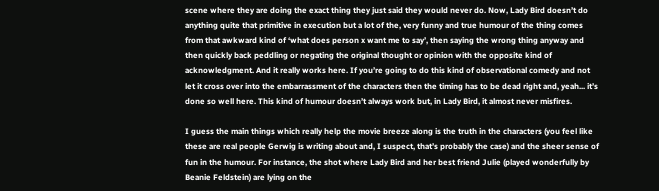scene where they are doing the exact thing they just said they would never do. Now, Lady Bird doesn’t do anything quite that primitive in execution but a lot of the, very funny and true humour of the thing comes from that awkward kind of ‘what does person x want me to say’, then saying the wrong thing anyway and then quickly back peddling or negating the original thought or opinion with the opposite kind of acknowledgment. And it really works here. If you’re going to do this kind of observational comedy and not let it cross over into the embarrassment of the characters then the timing has to be dead right and, yeah... it’s done so well here. This kind of humour doesn’t always work but, in Lady Bird, it almost never misfires.

I guess the main things which really help the movie breeze along is the truth in the characters (you feel like these are real people Gerwig is writing about and, I suspect, that’s probably the case) and the sheer sense of fun in the humour. For instance, the shot where Lady Bird and her best friend Julie (played wonderfully by Beanie Feldstein) are lying on the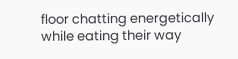floor chatting energetically while eating their way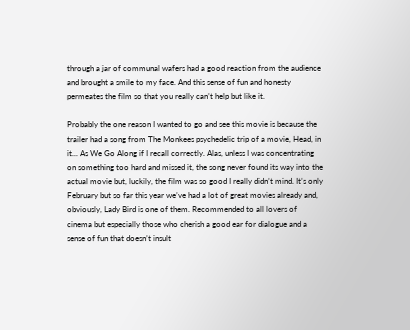through a jar of communal wafers had a good reaction from the audience and brought a smile to my face. And this sense of fun and honesty permeates the film so that you really can’t help but like it.

Probably the one reason I wanted to go and see this movie is because the trailer had a song from The Monkees psychedelic trip of a movie, Head, in it... As We Go Along if I recall correctly. Alas, unless I was concentrating on something too hard and missed it, the song never found its way into the actual movie but, luckily, the film was so good I really didn’t mind. It’s only February but so far this year we’ve had a lot of great movies already and, obviously, Lady Bird is one of them. Recommended to all lovers of cinema but especially those who cherish a good ear for dialogue and a sense of fun that doesn’t insult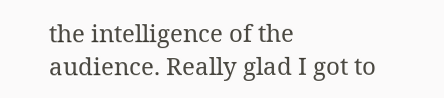the intelligence of the audience. Really glad I got to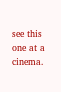see this one at a cinema.